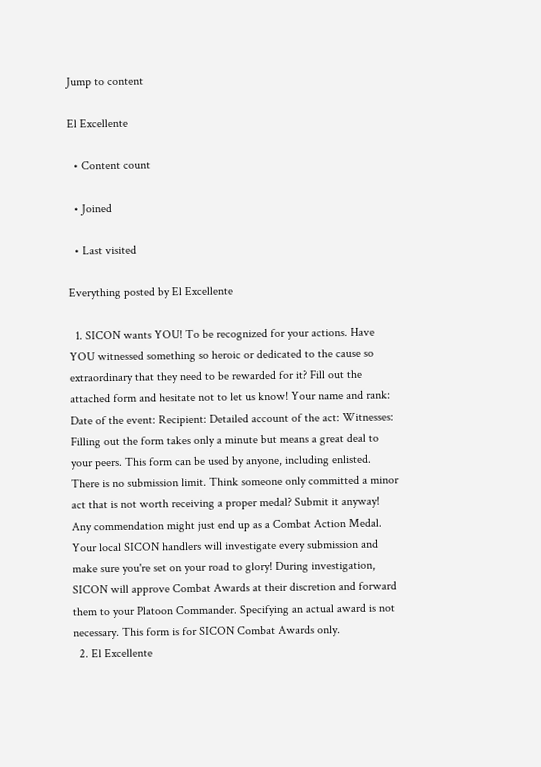Jump to content

El Excellente

  • Content count

  • Joined

  • Last visited

Everything posted by El Excellente

  1. SICON wants YOU! To be recognized for your actions. Have YOU witnessed something so heroic or dedicated to the cause so extraordinary that they need to be rewarded for it? Fill out the attached form and hesitate not to let us know! Your name and rank: Date of the event: Recipient: Detailed account of the act: Witnesses: Filling out the form takes only a minute but means a great deal to your peers. This form can be used by anyone, including enlisted. There is no submission limit. Think someone only committed a minor act that is not worth receiving a proper medal? Submit it anyway! Any commendation might just end up as a Combat Action Medal. Your local SICON handlers will investigate every submission and make sure you're set on your road to glory! During investigation, SICON will approve Combat Awards at their discretion and forward them to your Platoon Commander. Specifying an actual award is not necessary. This form is for SICON Combat Awards only.
  2. El Excellente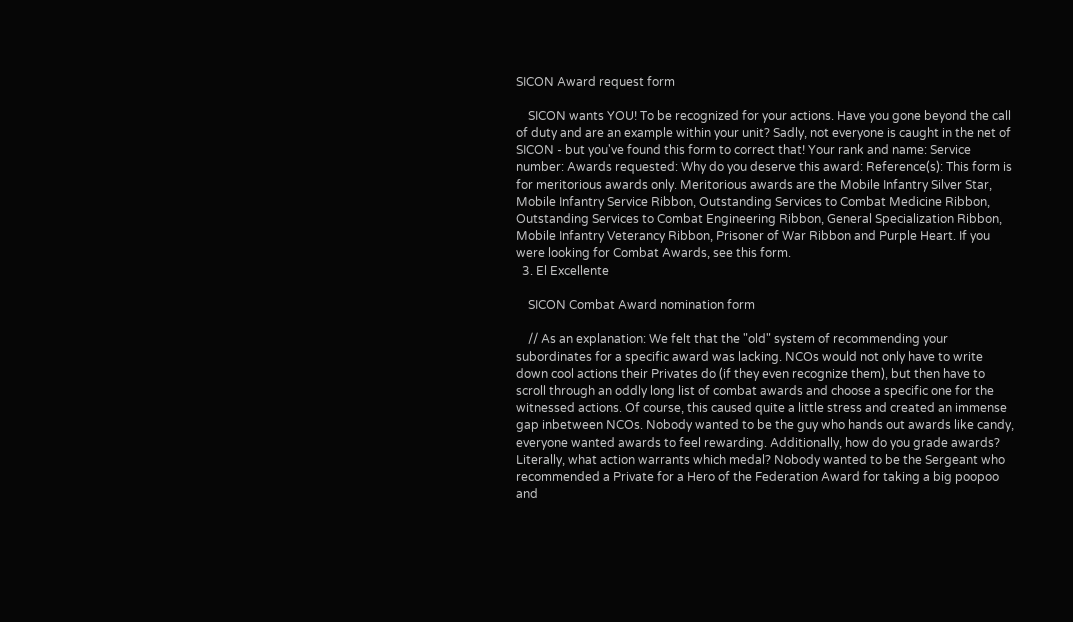SICON Award request form

    SICON wants YOU! To be recognized for your actions. Have you gone beyond the call of duty and are an example within your unit? Sadly, not everyone is caught in the net of SICON - but you've found this form to correct that! Your rank and name: Service number: Awards requested: Why do you deserve this award: Reference(s): This form is for meritorious awards only. Meritorious awards are the Mobile Infantry Silver Star, Mobile Infantry Service Ribbon, Outstanding Services to Combat Medicine Ribbon, Outstanding Services to Combat Engineering Ribbon, General Specialization Ribbon, Mobile Infantry Veterancy Ribbon, Prisoner of War Ribbon and Purple Heart. If you were looking for Combat Awards, see this form.
  3. El Excellente

    SICON Combat Award nomination form

    // As an explanation: We felt that the "old" system of recommending your subordinates for a specific award was lacking. NCOs would not only have to write down cool actions their Privates do (if they even recognize them), but then have to scroll through an oddly long list of combat awards and choose a specific one for the witnessed actions. Of course, this caused quite a little stress and created an immense gap inbetween NCOs. Nobody wanted to be the guy who hands out awards like candy, everyone wanted awards to feel rewarding. Additionally, how do you grade awards? Literally, what action warrants which medal? Nobody wanted to be the Sergeant who recommended a Private for a Hero of the Federation Award for taking a big poopoo and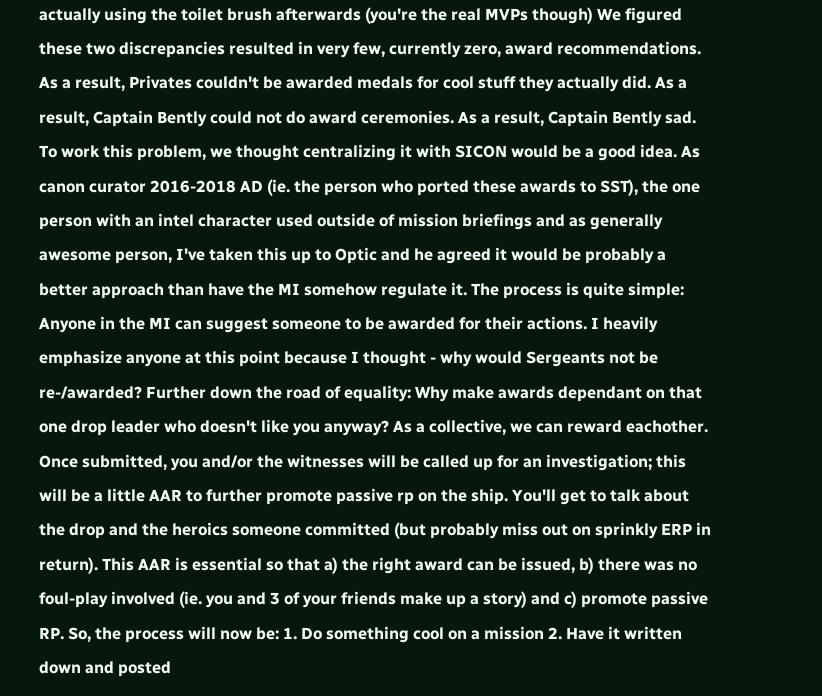actually using the toilet brush afterwards (you're the real MVPs though) We figured these two discrepancies resulted in very few, currently zero, award recommendations. As a result, Privates couldn't be awarded medals for cool stuff they actually did. As a result, Captain Bently could not do award ceremonies. As a result, Captain Bently sad. To work this problem, we thought centralizing it with SICON would be a good idea. As canon curator 2016-2018 AD (ie. the person who ported these awards to SST), the one person with an intel character used outside of mission briefings and as generally awesome person, I've taken this up to Optic and he agreed it would be probably a better approach than have the MI somehow regulate it. The process is quite simple: Anyone in the MI can suggest someone to be awarded for their actions. I heavily emphasize anyone at this point because I thought - why would Sergeants not be re-/awarded? Further down the road of equality: Why make awards dependant on that one drop leader who doesn't like you anyway? As a collective, we can reward eachother. Once submitted, you and/or the witnesses will be called up for an investigation; this will be a little AAR to further promote passive rp on the ship. You'll get to talk about the drop and the heroics someone committed (but probably miss out on sprinkly ERP in return). This AAR is essential so that a) the right award can be issued, b) there was no foul-play involved (ie. you and 3 of your friends make up a story) and c) promote passive RP. So, the process will now be: 1. Do something cool on a mission 2. Have it written down and posted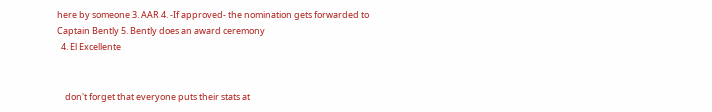here by someone 3. AAR 4. -If approved- the nomination gets forwarded to Captain Bently 5. Bently does an award ceremony
  4. El Excellente


    don't forget that everyone puts their stats at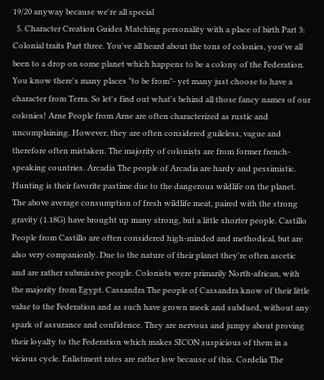19/20 anyway because we're all special
  5. Character Creation Guides Matching personality with a place of birth Part 3: Colonial traits Part three. You've all heard about the tons of colonies, you've all been to a drop on some planet which happens to be a colony of the Federation. You know there's many places "to be from"- yet many just choose to have a character from Terra. So let's find out what's behind all those fancy names of our colonies! Arne People from Arne are often characterized as rustic and uncomplaining. However, they are often considered guileless, vague and therefore often mistaken. The majority of colonists are from former french-speaking countries. Arcadia The people of Arcadia are hardy and pessimistic. Hunting is their favorite pastime due to the dangerous wildlife on the planet. The above average consumption of fresh wildlife meat, paired with the strong gravity (1.18G) have brought up many strong, but a little shorter people. Castillo People from Castillo are often considered high-minded and methodical, but are also very companionly. Due to the nature of their planet they're often ascetic and are rather submissive people. Colonists were primarily North-african, with the majority from Egypt. Cassandra The people of Cassandra know of their little value to the Federation and as such have grown meek and subdued, without any spark of assurance and confidence. They are nervous and jumpy about proving their loyalty to the Federation which makes SICON suspicious of them in a vicious cycle. Enlistment rates are rather low because of this. Cordelia The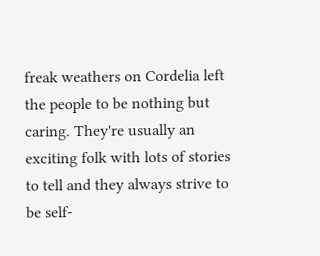freak weathers on Cordelia left the people to be nothing but caring. They're usually an exciting folk with lots of stories to tell and they always strive to be self-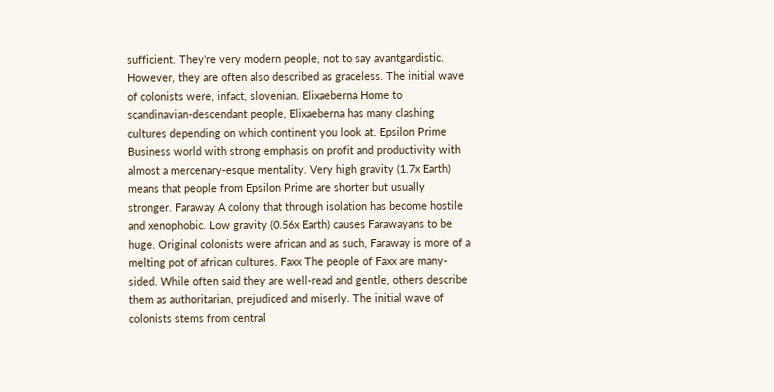sufficient. They're very modern people, not to say avantgardistic. However, they are often also described as graceless. The initial wave of colonists were, infact, slovenian. Elixaeberna Home to scandinavian-descendant people, Elixaeberna has many clashing cultures depending on which continent you look at. Epsilon Prime Business world with strong emphasis on profit and productivity with almost a mercenary-esque mentality. Very high gravity (1.7x Earth) means that people from Epsilon Prime are shorter but usually stronger. Faraway A colony that through isolation has become hostile and xenophobic. Low gravity (0.56x Earth) causes Farawayans to be huge. Original colonists were african and as such, Faraway is more of a melting pot of african cultures. Faxx The people of Faxx are many-sided. While often said they are well-read and gentle, others describe them as authoritarian, prejudiced and miserly. The initial wave of colonists stems from central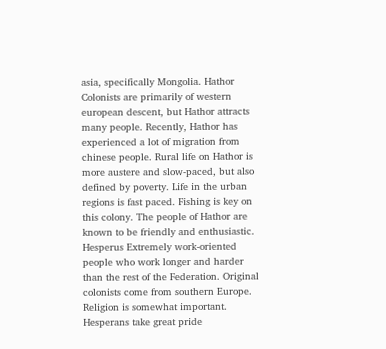asia, specifically Mongolia. Hathor Colonists are primarily of western european descent, but Hathor attracts many people. Recently, Hathor has experienced a lot of migration from chinese people. Rural life on Hathor is more austere and slow-paced, but also defined by poverty. Life in the urban regions is fast paced. Fishing is key on this colony. The people of Hathor are known to be friendly and enthusiastic. Hesperus Extremely work-oriented people who work longer and harder than the rest of the Federation. Original colonists come from southern Europe. Religion is somewhat important. Hesperans take great pride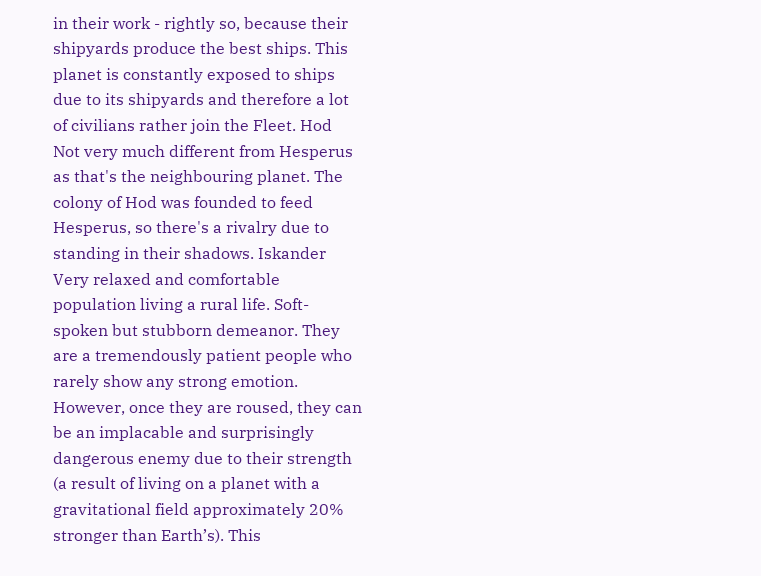in their work - rightly so, because their shipyards produce the best ships. This planet is constantly exposed to ships due to its shipyards and therefore a lot of civilians rather join the Fleet. Hod Not very much different from Hesperus as that's the neighbouring planet. The colony of Hod was founded to feed Hesperus, so there's a rivalry due to standing in their shadows. Iskander Very relaxed and comfortable population living a rural life. Soft-spoken but stubborn demeanor. They are a tremendously patient people who rarely show any strong emotion. However, once they are roused, they can be an implacable and surprisingly dangerous enemy due to their strength (a result of living on a planet with a gravitational field approximately 20% stronger than Earth’s). This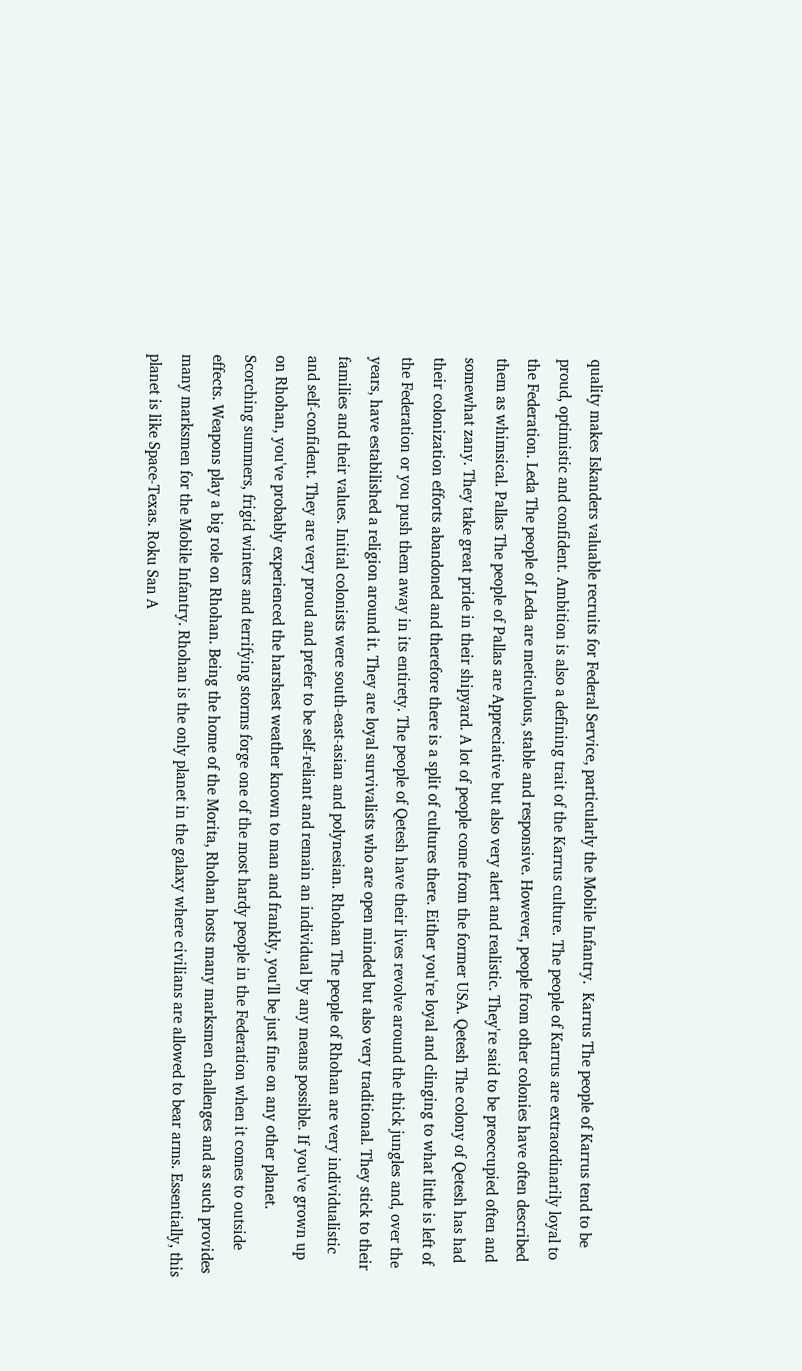quality makes Iskanders valuable recruits for Federal Service, particularly the Mobile Infantry.  Karrus The people of Karrus tend to be proud, optimistic and confident. Ambition is also a defining trait of the Karrus culture. The people of Karrus are extraordinarily loyal to the Federation. Leda The people of Leda are meticulous, stable and responsive. However, people from other colonies have often described them as whimsical. Pallas The people of Pallas are Appreciative but also very alert and realistic. They're said to be preoccupied often and somewhat zany. They take great pride in their shipyard. A lot of people come from the former USA. Qetesh The colony of Qetesh has had their colonization efforts abandoned and therefore there is a split of cultures there. Either you're loyal and clinging to what little is left of the Federation or you push them away in its entirety. The people of Qetesh have their lives revolve around the thick jungles and, over the years, have estabilished a religion around it. They are loyal survivalists who are open minded but also very traditional. They stick to their families and their values. Initial colonists were south-east-asian and polynesian. Rhohan The people of Rhohan are very individualistic and self-confident. They are very proud and prefer to be self-reliant and remain an individual by any means possible. If you've grown up on Rhohan, you've probably experienced the harshest weather known to man and frankly, you'll be just fine on any other planet. Scorching summers, frigid winters and terrifying storms forge one of the most hardy people in the Federation when it comes to outside effects. Weapons play a big role on Rhohan. Being the home of the Morita, Rhohan hosts many marksmen challenges and as such provides many marksmen for the Mobile Infantry. Rhohan is the only planet in the galaxy where civilians are allowed to bear arms. Essentially, this planet is like Space-Texas. Roku San A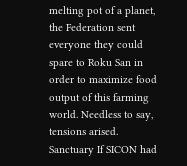melting pot of a planet, the Federation sent everyone they could spare to Roku San in order to maximize food output of this farming world. Needless to say, tensions arised. Sanctuary If SICON had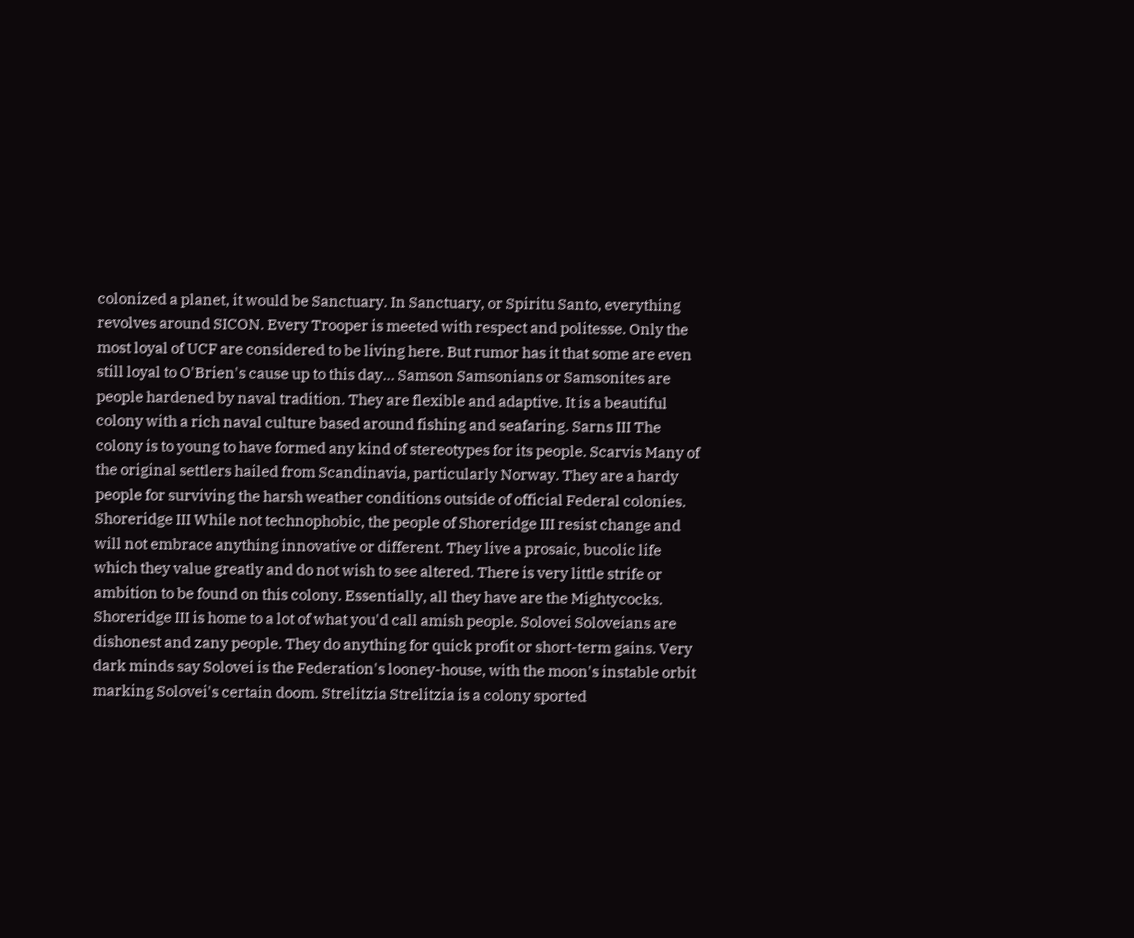colonized a planet, it would be Sanctuary. In Sanctuary, or Spiritu Santo, everything revolves around SICON. Every Trooper is meeted with respect and politesse. Only the most loyal of UCF are considered to be living here. But rumor has it that some are even still loyal to O'Brien's cause up to this day... Samson Samsonians or Samsonites are people hardened by naval tradition. They are flexible and adaptive. It is a beautiful colony with a rich naval culture based around fishing and seafaring. Sarns III The colony is to young to have formed any kind of stereotypes for its people. Scarvis Many of the original settlers hailed from Scandinavia, particularly Norway. They are a hardy people for surviving the harsh weather conditions outside of official Federal colonies. Shoreridge III While not technophobic, the people of Shoreridge III resist change and will not embrace anything innovative or different. They live a prosaic, bucolic life which they value greatly and do not wish to see altered. There is very little strife or ambition to be found on this colony. Essentially, all they have are the Mightycocks. Shoreridge III is home to a lot of what you'd call amish people. Solovei Soloveians are dishonest and zany people. They do anything for quick profit or short-term gains. Very dark minds say Solovei is the Federation's looney-house, with the moon's instable orbit marking Solovei's certain doom. Strelitzia Strelitzia is a colony sported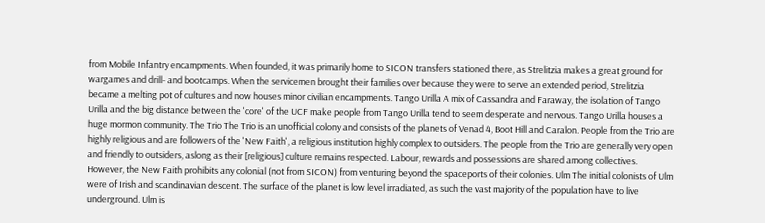from Mobile Infantry encampments. When founded, it was primarily home to SICON transfers stationed there, as Strelitzia makes a great ground for wargames and drill- and bootcamps. When the servicemen brought their families over because they were to serve an extended period, Strelitzia became a melting pot of cultures and now houses minor civilian encampments. Tango Urilla A mix of Cassandra and Faraway, the isolation of Tango Urilla and the big distance between the 'core' of the UCF make people from Tango Urilla tend to seem desperate and nervous. Tango Urilla houses a huge mormon community. The Trio The Trio is an unofficial colony and consists of the planets of Venad 4, Boot Hill and Caralon. People from the Trio are highly religious and are followers of the 'New Faith', a religious institution highly complex to outsiders. The people from the Trio are generally very open and friendly to outsiders, aslong as their [religious] culture remains respected. Labour, rewards and possessions are shared among collectives. However, the New Faith prohibits any colonial (not from SICON) from venturing beyond the spaceports of their colonies. Ulm The initial colonists of Ulm were of Irish and scandinavian descent. The surface of the planet is low level irradiated, as such the vast majority of the population have to live underground. Ulm is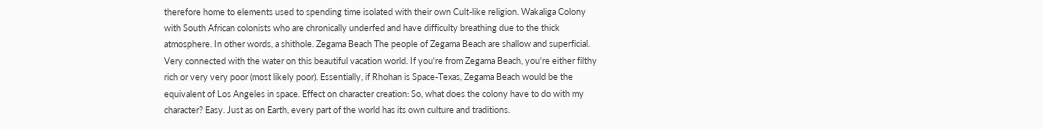therefore home to elements used to spending time isolated with their own Cult-like religion. Wakaliga Colony with South African colonists who are chronically underfed and have difficulty breathing due to the thick atmosphere. In other words, a shithole. Zegama Beach The people of Zegama Beach are shallow and superficial. Very connected with the water on this beautiful vacation world. If you're from Zegama Beach, you're either filthy rich or very very poor (most likely poor). Essentially, if Rhohan is Space-Texas, Zegama Beach would be the equivalent of Los Angeles in space. Effect on character creation: So, what does the colony have to do with my character? Easy. Just as on Earth, every part of the world has its own culture and traditions.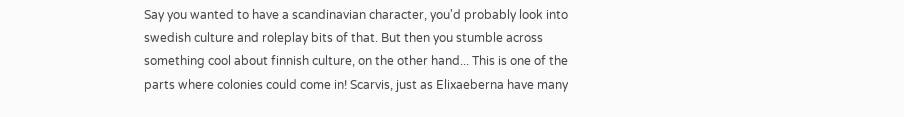Say you wanted to have a scandinavian character, you'd probably look into swedish culture and roleplay bits of that. But then you stumble across something cool about finnish culture, on the other hand... This is one of the parts where colonies could come in! Scarvis, just as Elixaeberna have many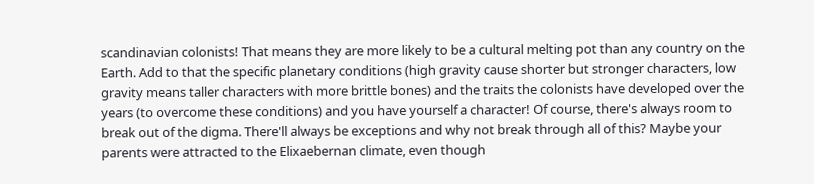scandinavian colonists! That means they are more likely to be a cultural melting pot than any country on the Earth. Add to that the specific planetary conditions (high gravity cause shorter but stronger characters, low gravity means taller characters with more brittle bones) and the traits the colonists have developed over the years (to overcome these conditions) and you have yourself a character! Of course, there's always room to break out of the digma. There'll always be exceptions and why not break through all of this? Maybe your parents were attracted to the Elixaebernan climate, even though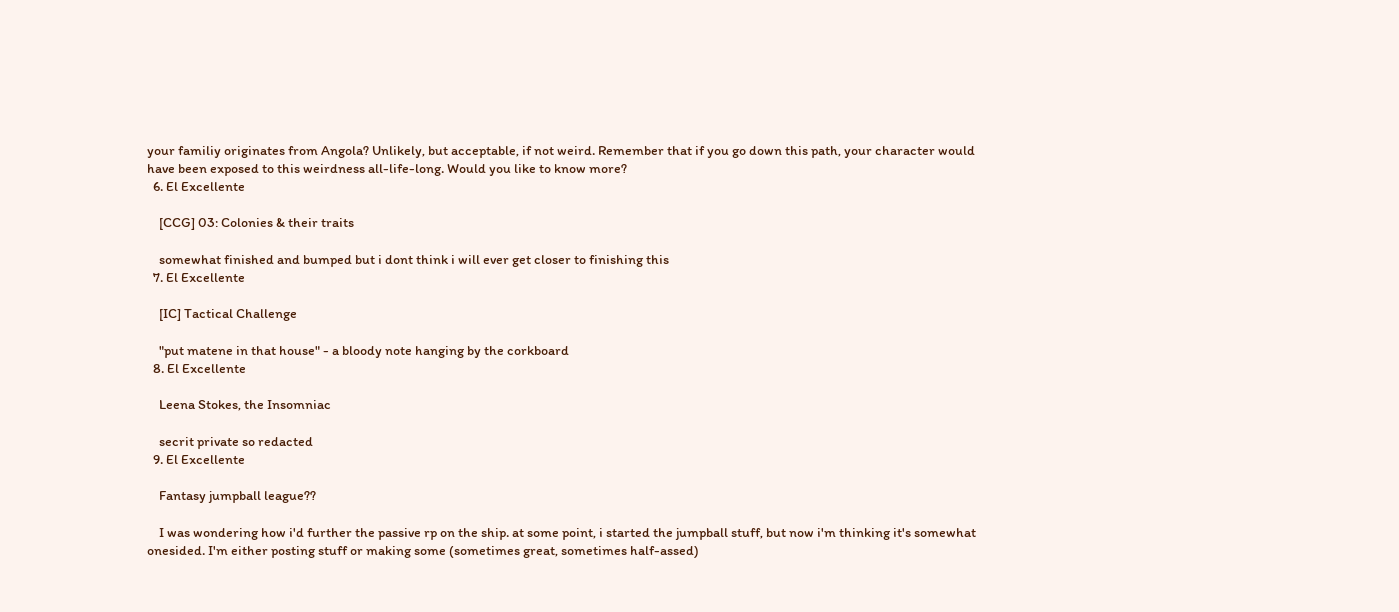your familiy originates from Angola? Unlikely, but acceptable, if not weird. Remember that if you go down this path, your character would have been exposed to this weirdness all-life-long. Would you like to know more?
  6. El Excellente

    [CCG] 03: Colonies & their traits

    somewhat finished and bumped but i dont think i will ever get closer to finishing this
  7. El Excellente

    [IC] Tactical Challenge

    "put matene in that house" - a bloody note hanging by the corkboard
  8. El Excellente

    Leena Stokes, the Insomniac

    secrit private so redacted
  9. El Excellente

    Fantasy jumpball league??

    I was wondering how i'd further the passive rp on the ship. at some point, i started the jumpball stuff, but now i'm thinking it's somewhat onesided. I'm either posting stuff or making some (sometimes great, sometimes half-assed)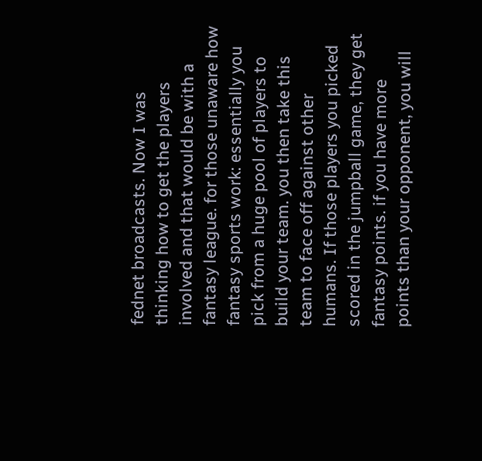fednet broadcasts. Now I was thinking how to get the players involved and that would be with a fantasy league. for those unaware how fantasy sports work: essentially you pick from a huge pool of players to build your team. you then take this team to face off against other humans. If those players you picked scored in the jumpball game, they get fantasy points. if you have more points than your opponent, you will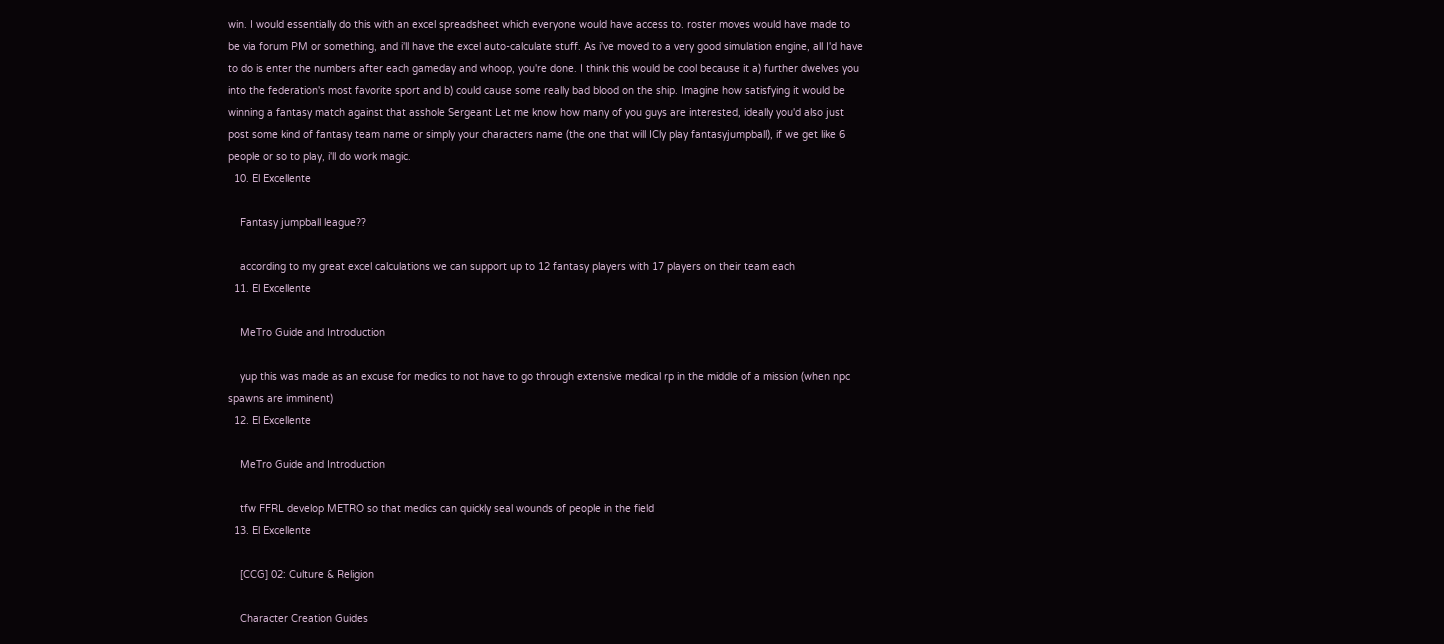win. I would essentially do this with an excel spreadsheet which everyone would have access to. roster moves would have made to be via forum PM or something, and i'll have the excel auto-calculate stuff. As i've moved to a very good simulation engine, all I'd have to do is enter the numbers after each gameday and whoop, you're done. I think this would be cool because it a) further dwelves you into the federation's most favorite sport and b) could cause some really bad blood on the ship. Imagine how satisfying it would be winning a fantasy match against that asshole Sergeant Let me know how many of you guys are interested, ideally you'd also just post some kind of fantasy team name or simply your characters name (the one that will ICly play fantasyjumpball), if we get like 6 people or so to play, i'll do work magic.
  10. El Excellente

    Fantasy jumpball league??

    according to my great excel calculations we can support up to 12 fantasy players with 17 players on their team each
  11. El Excellente

    MeTro Guide and Introduction

    yup this was made as an excuse for medics to not have to go through extensive medical rp in the middle of a mission (when npc spawns are imminent)
  12. El Excellente

    MeTro Guide and Introduction

    tfw FFRL develop METRO so that medics can quickly seal wounds of people in the field
  13. El Excellente

    [CCG] 02: Culture & Religion

    Character Creation Guides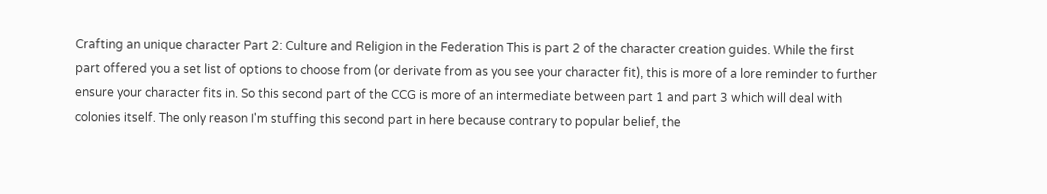Crafting an unique character Part 2: Culture and Religion in the Federation This is part 2 of the character creation guides. While the first part offered you a set list of options to choose from (or derivate from as you see your character fit), this is more of a lore reminder to further ensure your character fits in. So this second part of the CCG is more of an intermediate between part 1 and part 3 which will deal with colonies itself. The only reason I'm stuffing this second part in here because contrary to popular belief, the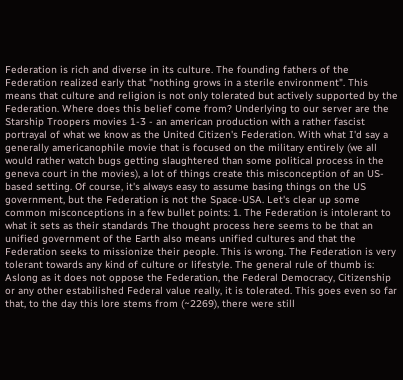Federation is rich and diverse in its culture. The founding fathers of the Federation realized early that "nothing grows in a sterile environment". This means that culture and religion is not only tolerated but actively supported by the Federation. Where does this belief come from? Underlying to our server are the Starship Troopers movies 1-3 - an american production with a rather fascist portrayal of what we know as the United Citizen's Federation. With what I'd say a generally americanophile movie that is focused on the military entirely (we all would rather watch bugs getting slaughtered than some political process in the geneva court in the movies), a lot of things create this misconception of an US-based setting. Of course, it's always easy to assume basing things on the US government, but the Federation is not the Space-USA. Let's clear up some common misconceptions in a few bullet points: 1. The Federation is intolerant to what it sets as their standards The thought process here seems to be that an unified government of the Earth also means unified cultures and that the Federation seeks to missionize their people. This is wrong. The Federation is very tolerant towards any kind of culture or lifestyle. The general rule of thumb is: Aslong as it does not oppose the Federation, the Federal Democracy, Citizenship or any other estabilished Federal value really, it is tolerated. This goes even so far that, to the day this lore stems from (~2269), there were still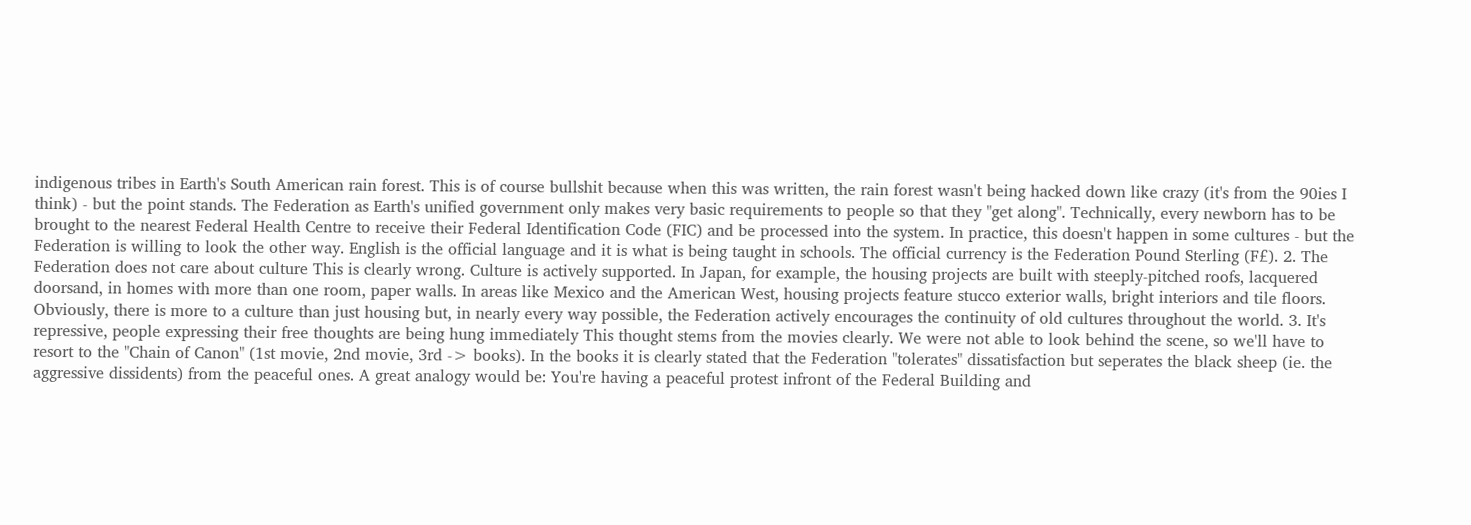indigenous tribes in Earth's South American rain forest. This is of course bullshit because when this was written, the rain forest wasn't being hacked down like crazy (it's from the 90ies I think) - but the point stands. The Federation as Earth's unified government only makes very basic requirements to people so that they "get along". Technically, every newborn has to be brought to the nearest Federal Health Centre to receive their Federal Identification Code (FIC) and be processed into the system. In practice, this doesn't happen in some cultures - but the Federation is willing to look the other way. English is the official language and it is what is being taught in schools. The official currency is the Federation Pound Sterling (F£). 2. The Federation does not care about culture This is clearly wrong. Culture is actively supported. In Japan, for example, the housing projects are built with steeply-pitched roofs, lacquered doorsand, in homes with more than one room, paper walls. In areas like Mexico and the American West, housing projects feature stucco exterior walls, bright interiors and tile floors. Obviously, there is more to a culture than just housing but, in nearly every way possible, the Federation actively encourages the continuity of old cultures throughout the world. 3. It's repressive, people expressing their free thoughts are being hung immediately This thought stems from the movies clearly. We were not able to look behind the scene, so we'll have to resort to the "Chain of Canon" (1st movie, 2nd movie, 3rd -> books). In the books it is clearly stated that the Federation "tolerates" dissatisfaction but seperates the black sheep (ie. the aggressive dissidents) from the peaceful ones. A great analogy would be: You're having a peaceful protest infront of the Federal Building and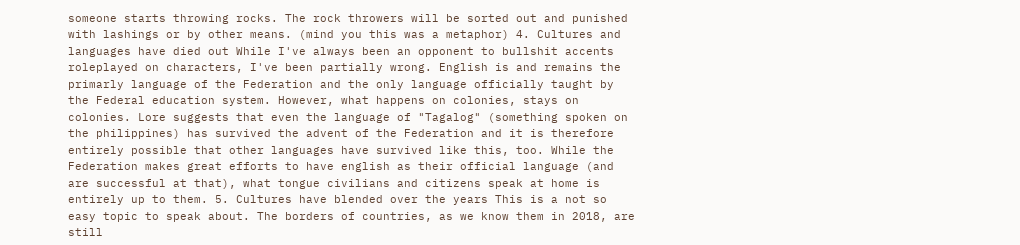someone starts throwing rocks. The rock throwers will be sorted out and punished with lashings or by other means. (mind you this was a metaphor) 4. Cultures and languages have died out While I've always been an opponent to bullshit accents roleplayed on characters, I've been partially wrong. English is and remains the primarly language of the Federation and the only language officially taught by the Federal education system. However, what happens on colonies, stays on colonies. Lore suggests that even the language of "Tagalog" (something spoken on the philippines) has survived the advent of the Federation and it is therefore entirely possible that other languages have survived like this, too. While the Federation makes great efforts to have english as their official language (and are successful at that), what tongue civilians and citizens speak at home is entirely up to them. 5. Cultures have blended over the years This is a not so easy topic to speak about. The borders of countries, as we know them in 2018, are still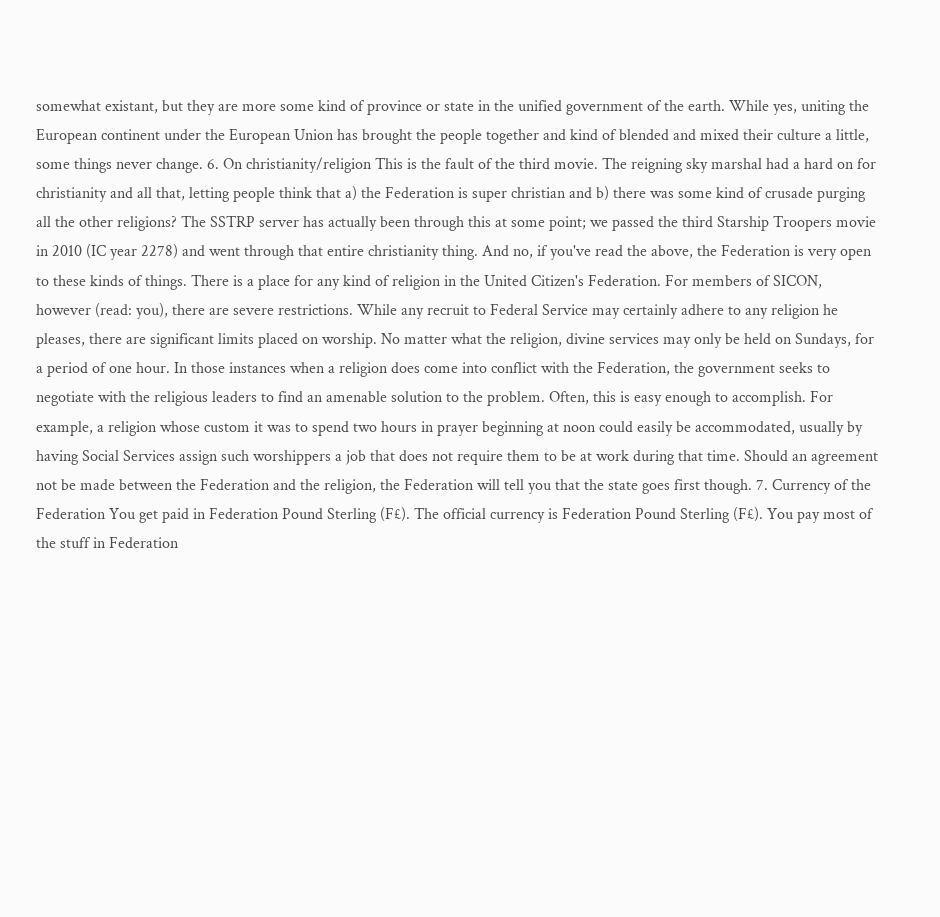somewhat existant, but they are more some kind of province or state in the unified government of the earth. While yes, uniting the European continent under the European Union has brought the people together and kind of blended and mixed their culture a little, some things never change. 6. On christianity/religion This is the fault of the third movie. The reigning sky marshal had a hard on for christianity and all that, letting people think that a) the Federation is super christian and b) there was some kind of crusade purging all the other religions? The SSTRP server has actually been through this at some point; we passed the third Starship Troopers movie in 2010 (IC year 2278) and went through that entire christianity thing. And no, if you've read the above, the Federation is very open to these kinds of things. There is a place for any kind of religion in the United Citizen's Federation. For members of SICON, however (read: you), there are severe restrictions. While any recruit to Federal Service may certainly adhere to any religion he pleases, there are significant limits placed on worship. No matter what the religion, divine services may only be held on Sundays, for a period of one hour. In those instances when a religion does come into conflict with the Federation, the government seeks to negotiate with the religious leaders to find an amenable solution to the problem. Often, this is easy enough to accomplish. For example, a religion whose custom it was to spend two hours in prayer beginning at noon could easily be accommodated, usually by having Social Services assign such worshippers a job that does not require them to be at work during that time. Should an agreement not be made between the Federation and the religion, the Federation will tell you that the state goes first though. 7. Currency of the Federation You get paid in Federation Pound Sterling (F£). The official currency is Federation Pound Sterling (F£). You pay most of the stuff in Federation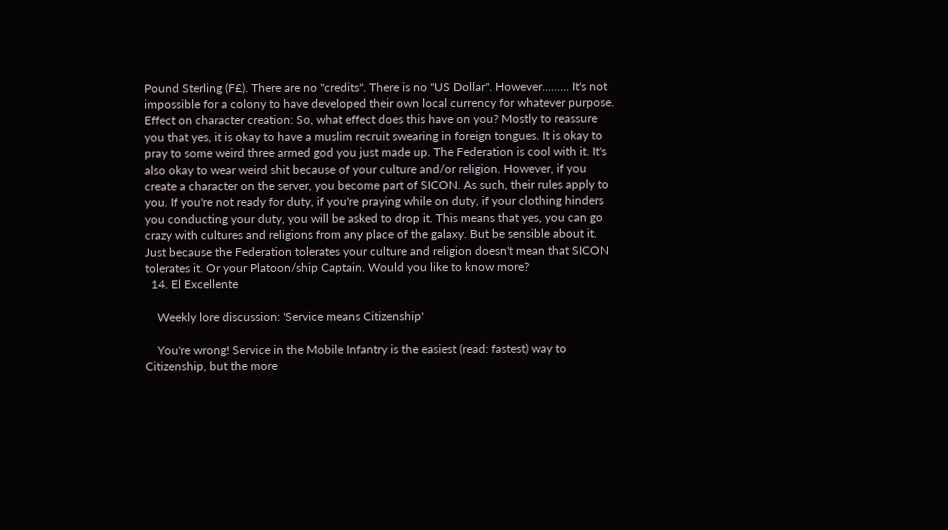Pound Sterling (F£). There are no "credits". There is no "US Dollar". However......... It's not impossible for a colony to have developed their own local currency for whatever purpose. Effect on character creation: So, what effect does this have on you? Mostly to reassure you that yes, it is okay to have a muslim recruit swearing in foreign tongues. It is okay to pray to some weird three armed god you just made up. The Federation is cool with it. It's also okay to wear weird shit because of your culture and/or religion. However, if you create a character on the server, you become part of SICON. As such, their rules apply to you. If you're not ready for duty, if you're praying while on duty, if your clothing hinders you conducting your duty, you will be asked to drop it. This means that yes, you can go crazy with cultures and religions from any place of the galaxy. But be sensible about it. Just because the Federation tolerates your culture and religion doesn't mean that SICON tolerates it. Or your Platoon/ship Captain. Would you like to know more?
  14. El Excellente

    Weekly lore discussion: 'Service means Citizenship'

    You're wrong! Service in the Mobile Infantry is the easiest (read: fastest) way to Citizenship, but the more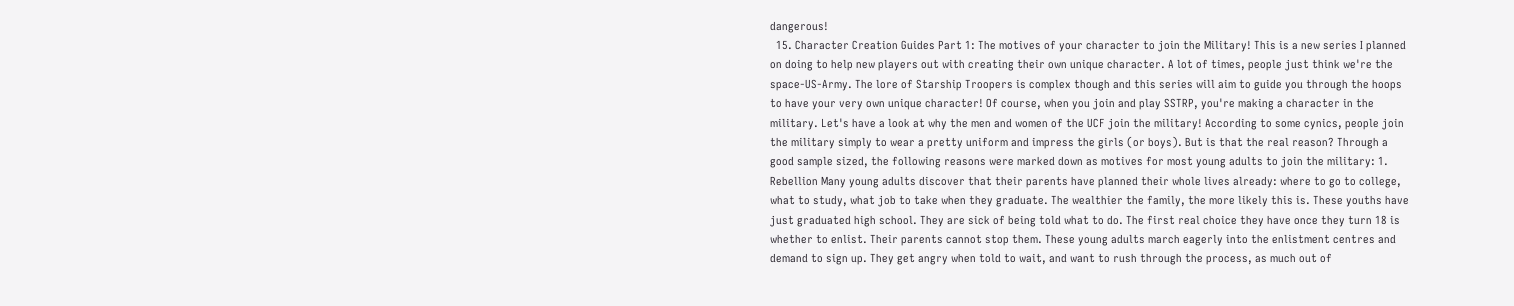dangerous!
  15. Character Creation Guides Part 1: The motives of your character to join the Military! This is a new series I planned on doing to help new players out with creating their own unique character. A lot of times, people just think we're the space-US-Army. The lore of Starship Troopers is complex though and this series will aim to guide you through the hoops to have your very own unique character! Of course, when you join and play SSTRP, you're making a character in the military. Let's have a look at why the men and women of the UCF join the military! According to some cynics, people join the military simply to wear a pretty uniform and impress the girls (or boys). But is that the real reason? Through a good sample sized, the following reasons were marked down as motives for most young adults to join the military: 1. Rebellion Many young adults discover that their parents have planned their whole lives already: where to go to college, what to study, what job to take when they graduate. The wealthier the family, the more likely this is. These youths have just graduated high school. They are sick of being told what to do. The first real choice they have once they turn 18 is whether to enlist. Their parents cannot stop them. These young adults march eagerly into the enlistment centres and demand to sign up. They get angry when told to wait, and want to rush through the process, as much out of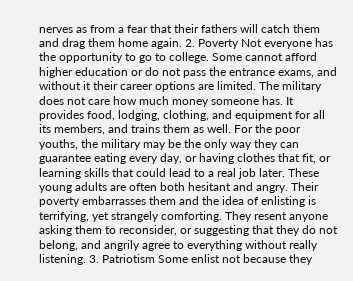nerves as from a fear that their fathers will catch them and drag them home again. 2. Poverty Not everyone has the opportunity to go to college. Some cannot afford higher education or do not pass the entrance exams, and without it their career options are limited. The military does not care how much money someone has. It provides food, lodging, clothing, and equipment for all its members, and trains them as well. For the poor youths, the military may be the only way they can guarantee eating every day, or having clothes that fit, or learning skills that could lead to a real job later. These young adults are often both hesitant and angry. Their poverty embarrasses them and the idea of enlisting is terrifying, yet strangely comforting. They resent anyone asking them to reconsider, or suggesting that they do not belong, and angrily agree to everything without really listening. 3. Patriotism Some enlist not because they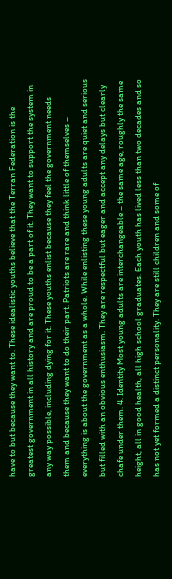have to but because they want to. These idealistic youths believe that the Terran Federation is the greatest government in all history and are proud to be a part of it. They want to support the system in any way possible, including dying for it. These youths enlist because they feel the government needs them and because they want to do their part. Patriots are rare and think little of themselves – everything is about the government as a whole. While enlisting these young adults are quiet and serious but filled with an obvious enthusiasm. They are respectful but eager and accept any delays but clearly chafe under them. 4. Identity Most young adults are interchangeable – the same age, roughly the same height, all in good health, all high school graduates. Each youth has lived less than two decades and so has not yet formed a distinct personality. They are still children and some of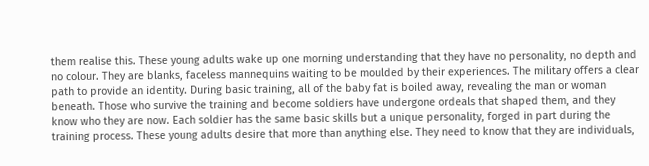them realise this. These young adults wake up one morning understanding that they have no personality, no depth and no colour. They are blanks, faceless mannequins waiting to be moulded by their experiences. The military offers a clear path to provide an identity. During basic training, all of the baby fat is boiled away, revealing the man or woman beneath. Those who survive the training and become soldiers have undergone ordeals that shaped them, and they know who they are now. Each soldier has the same basic skills but a unique personality, forged in part during the training process. These young adults desire that more than anything else. They need to know that they are individuals,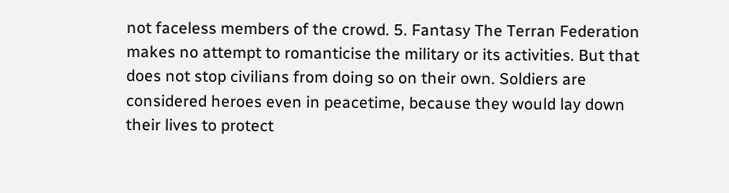not faceless members of the crowd. 5. Fantasy The Terran Federation makes no attempt to romanticise the military or its activities. But that does not stop civilians from doing so on their own. Soldiers are considered heroes even in peacetime, because they would lay down their lives to protect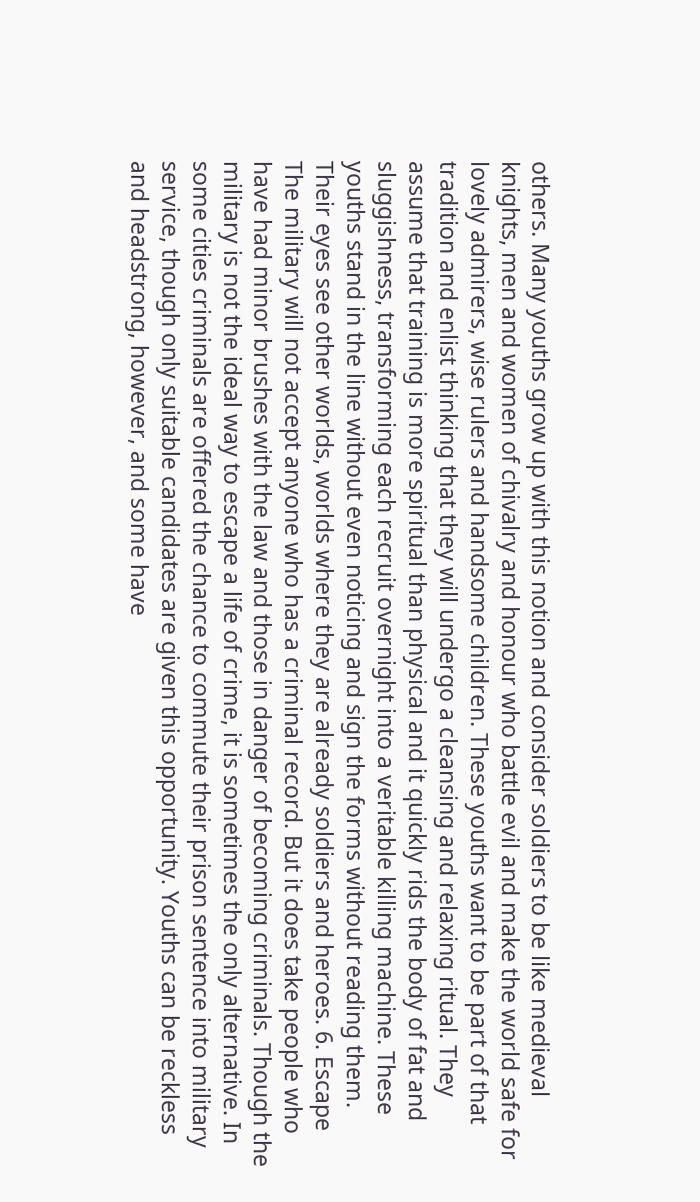others. Many youths grow up with this notion and consider soldiers to be like medieval knights, men and women of chivalry and honour who battle evil and make the world safe for lovely admirers, wise rulers and handsome children. These youths want to be part of that tradition and enlist thinking that they will undergo a cleansing and relaxing ritual. They assume that training is more spiritual than physical and it quickly rids the body of fat and sluggishness, transforming each recruit overnight into a veritable killing machine. These youths stand in the line without even noticing and sign the forms without reading them. Their eyes see other worlds, worlds where they are already soldiers and heroes. 6. Escape The military will not accept anyone who has a criminal record. But it does take people who have had minor brushes with the law and those in danger of becoming criminals. Though the military is not the ideal way to escape a life of crime, it is sometimes the only alternative. In some cities criminals are offered the chance to commute their prison sentence into military service, though only suitable candidates are given this opportunity. Youths can be reckless and headstrong, however, and some have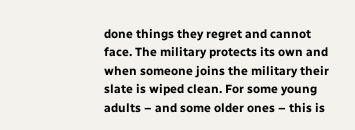done things they regret and cannot face. The military protects its own and when someone joins the military their slate is wiped clean. For some young adults – and some older ones – this is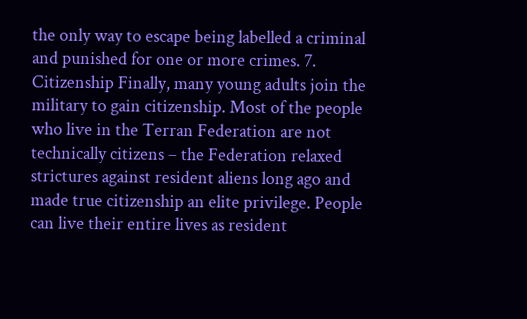the only way to escape being labelled a criminal and punished for one or more crimes. 7. Citizenship Finally, many young adults join the military to gain citizenship. Most of the people who live in the Terran Federation are not technically citizens – the Federation relaxed strictures against resident aliens long ago and made true citizenship an elite privilege. People can live their entire lives as resident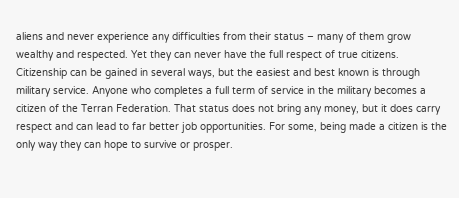aliens and never experience any difficulties from their status – many of them grow wealthy and respected. Yet they can never have the full respect of true citizens. Citizenship can be gained in several ways, but the easiest and best known is through military service. Anyone who completes a full term of service in the military becomes a citizen of the Terran Federation. That status does not bring any money, but it does carry respect and can lead to far better job opportunities. For some, being made a citizen is the only way they can hope to survive or prosper.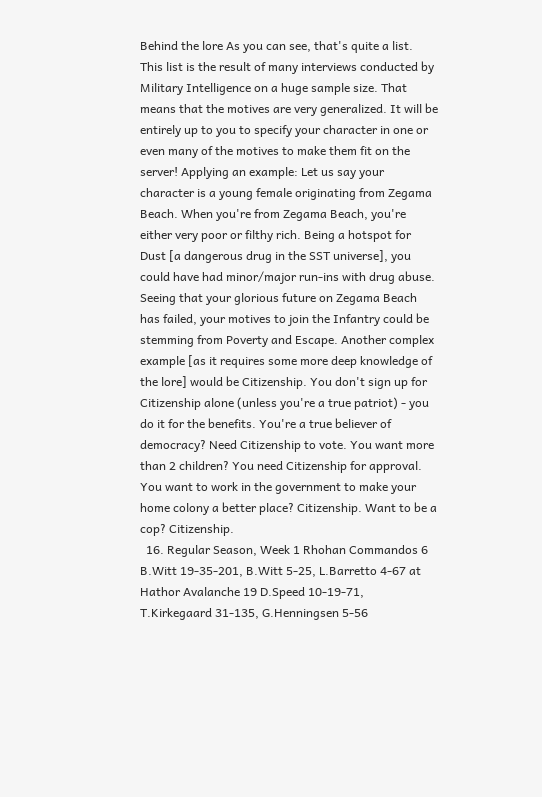Behind the lore As you can see, that's quite a list. This list is the result of many interviews conducted by Military Intelligence on a huge sample size. That means that the motives are very generalized. It will be entirely up to you to specify your character in one or even many of the motives to make them fit on the server! Applying an example: Let us say your character is a young female originating from Zegama Beach. When you're from Zegama Beach, you're either very poor or filthy rich. Being a hotspot for Dust [a dangerous drug in the SST universe], you could have had minor/major run-ins with drug abuse. Seeing that your glorious future on Zegama Beach has failed, your motives to join the Infantry could be stemming from Poverty and Escape. Another complex example [as it requires some more deep knowledge of the lore] would be Citizenship. You don't sign up for Citizenship alone (unless you're a true patriot) - you do it for the benefits. You're a true believer of democracy? Need Citizenship to vote. You want more than 2 children? You need Citizenship for approval. You want to work in the government to make your home colony a better place? Citizenship. Want to be a cop? Citizenship.
  16. Regular Season, Week 1 Rhohan Commandos 6 B.Witt 19-35-201, B.Witt 5-25, L.Barretto 4-67 at Hathor Avalanche 19 D.Speed 10-19-71, T.Kirkegaard 31-135, G.Henningsen 5-56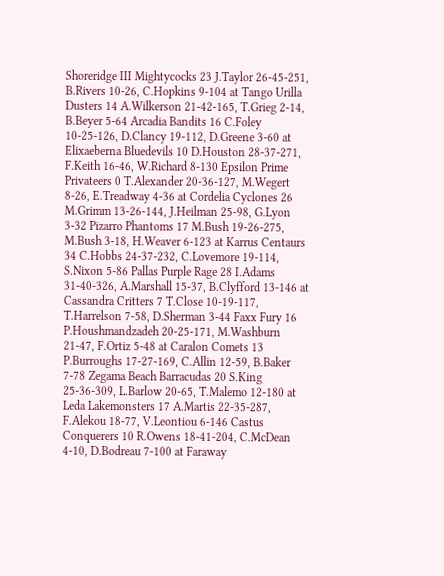Shoreridge III Mightycocks 23 J.Taylor 26-45-251, B.Rivers 10-26, C.Hopkins 9-104 at Tango Urilla Dusters 14 A.Wilkerson 21-42-165, T.Grieg 2-14, B.Beyer 5-64 Arcadia Bandits 16 C.Foley 10-25-126, D.Clancy 19-112, D.Greene 3-60 at Elixaeberna Bluedevils 10 D.Houston 28-37-271, F.Keith 16-46, W.Richard 8-130 Epsilon Prime Privateers 0 T.Alexander 20-36-127, M.Wegert 8-26, E.Treadway 4-36 at Cordelia Cyclones 26 M.Grimm 13-26-144, J.Heilman 25-98, G.Lyon 3-32 Pizarro Phantoms 17 M.Bush 19-26-275, M.Bush 3-18, H.Weaver 6-123 at Karrus Centaurs 34 C.Hobbs 24-37-232, C.Lovemore 19-114, S.Nixon 5-86 Pallas Purple Rage 28 I.Adams 31-40-326, A.Marshall 15-37, B.Clyfford 13-146 at Cassandra Critters 7 T.Close 10-19-117, T.Harrelson 7-58, D.Sherman 3-44 Faxx Fury 16 P.Houshmandzadeh 20-25-171, M.Washburn 21-47, F.Ortiz 5-48 at Caralon Comets 13 P.Burroughs 17-27-169, C.Allin 12-59, B.Baker 7-78 Zegama Beach Barracudas 20 S.King 25-36-309, L.Barlow 20-65, T.Malemo 12-180 at Leda Lakemonsters 17 A.Martis 22-35-287, F.Alekou 18-77, V.Leontiou 6-146 Castus Conquerers 10 R.Owens 18-41-204, C.McDean 4-10, D.Bodreau 7-100 at Faraway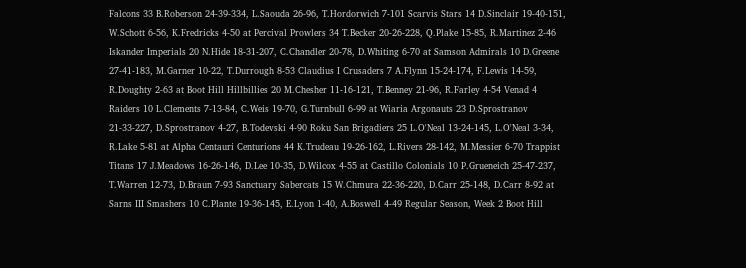Falcons 33 B.Roberson 24-39-334, L.Saouda 26-96, T.Hordorwich 7-101 Scarvis Stars 14 D.Sinclair 19-40-151, W.Schott 6-56, K.Fredricks 4-50 at Percival Prowlers 34 T.Becker 20-26-228, Q.Plake 15-85, R.Martinez 2-46 Iskander Imperials 20 N.Hide 18-31-207, C.Chandler 20-78, D.Whiting 6-70 at Samson Admirals 10 D.Greene 27-41-183, M.Garner 10-22, T.Durrough 8-53 Claudius I Crusaders 7 A.Flynn 15-24-174, F.Lewis 14-59, R.Doughty 2-63 at Boot Hill Hillbillies 20 M.Chesher 11-16-121, T.Benney 21-96, R.Farley 4-54 Venad 4 Raiders 10 L.Clements 7-13-84, C.Weis 19-70, G.Turnbull 6-99 at Wiaria Argonauts 23 D.Sprostranov 21-33-227, D.Sprostranov 4-27, B.Todevski 4-90 Roku San Brigadiers 25 L.O'Neal 13-24-145, L.O'Neal 3-34, R.Lake 5-81 at Alpha Centauri Centurions 44 K.Trudeau 19-26-162, L.Rivers 28-142, M.Messier 6-70 Trappist Titans 17 J.Meadows 16-26-146, D.Lee 10-35, D.Wilcox 4-55 at Castillo Colonials 10 P.Grueneich 25-47-237, T.Warren 12-73, D.Braun 7-93 Sanctuary Sabercats 15 W.Chmura 22-36-220, D.Carr 25-148, D.Carr 8-92 at Sarns III Smashers 10 C.Plante 19-36-145, E.Lyon 1-40, A.Boswell 4-49 Regular Season, Week 2 Boot Hill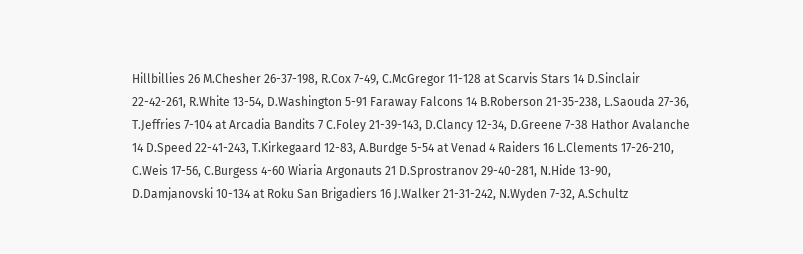Hillbillies 26 M.Chesher 26-37-198, R.Cox 7-49, C.McGregor 11-128 at Scarvis Stars 14 D.Sinclair 22-42-261, R.White 13-54, D.Washington 5-91 Faraway Falcons 14 B.Roberson 21-35-238, L.Saouda 27-36, T.Jeffries 7-104 at Arcadia Bandits 7 C.Foley 21-39-143, D.Clancy 12-34, D.Greene 7-38 Hathor Avalanche 14 D.Speed 22-41-243, T.Kirkegaard 12-83, A.Burdge 5-54 at Venad 4 Raiders 16 L.Clements 17-26-210, C.Weis 17-56, C.Burgess 4-60 Wiaria Argonauts 21 D.Sprostranov 29-40-281, N.Hide 13-90, D.Damjanovski 10-134 at Roku San Brigadiers 16 J.Walker 21-31-242, N.Wyden 7-32, A.Schultz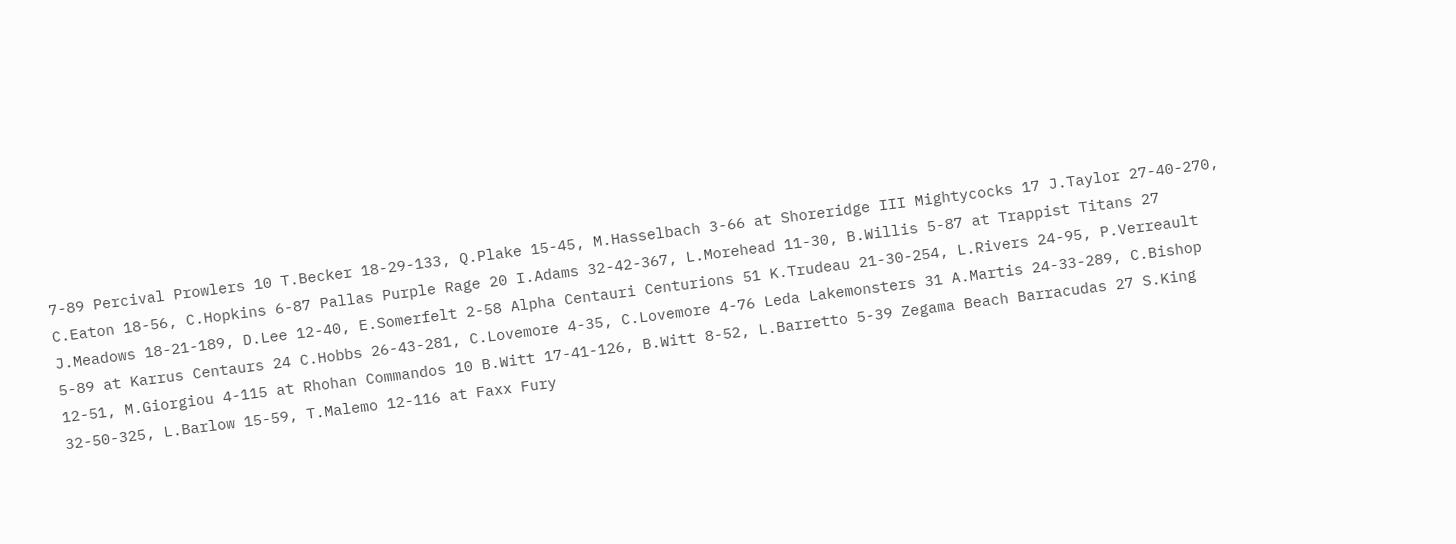7-89 Percival Prowlers 10 T.Becker 18-29-133, Q.Plake 15-45, M.Hasselbach 3-66 at Shoreridge III Mightycocks 17 J.Taylor 27-40-270, C.Eaton 18-56, C.Hopkins 6-87 Pallas Purple Rage 20 I.Adams 32-42-367, L.Morehead 11-30, B.Willis 5-87 at Trappist Titans 27 J.Meadows 18-21-189, D.Lee 12-40, E.Somerfelt 2-58 Alpha Centauri Centurions 51 K.Trudeau 21-30-254, L.Rivers 24-95, P.Verreault 5-89 at Karrus Centaurs 24 C.Hobbs 26-43-281, C.Lovemore 4-35, C.Lovemore 4-76 Leda Lakemonsters 31 A.Martis 24-33-289, C.Bishop 12-51, M.Giorgiou 4-115 at Rhohan Commandos 10 B.Witt 17-41-126, B.Witt 8-52, L.Barretto 5-39 Zegama Beach Barracudas 27 S.King 32-50-325, L.Barlow 15-59, T.Malemo 12-116 at Faxx Fury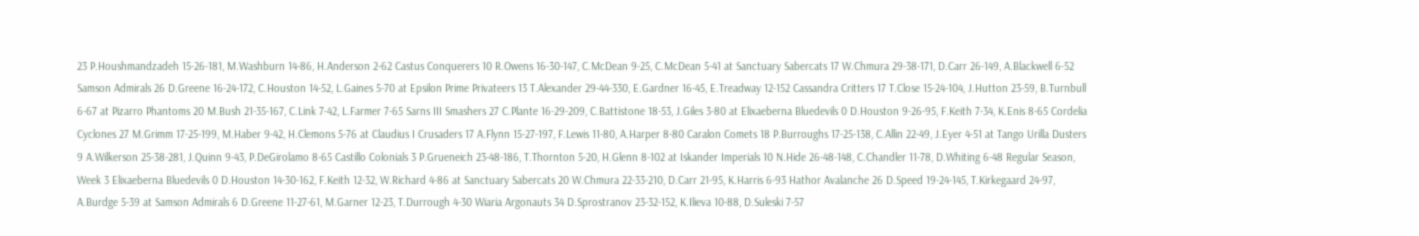23 P.Houshmandzadeh 15-26-181, M.Washburn 14-86, H.Anderson 2-62 Castus Conquerers 10 R.Owens 16-30-147, C.McDean 9-25, C.McDean 5-41 at Sanctuary Sabercats 17 W.Chmura 29-38-171, D.Carr 26-149, A.Blackwell 6-52 Samson Admirals 26 D.Greene 16-24-172, C.Houston 14-52, L.Gaines 5-70 at Epsilon Prime Privateers 13 T.Alexander 29-44-330, E.Gardner 16-45, E.Treadway 12-152 Cassandra Critters 17 T.Close 15-24-104, J.Hutton 23-59, B.Turnbull 6-67 at Pizarro Phantoms 20 M.Bush 21-35-167, C.Link 7-42, L.Farmer 7-65 Sarns III Smashers 27 C.Plante 16-29-209, C.Battistone 18-53, J.Giles 3-80 at Elixaeberna Bluedevils 0 D.Houston 9-26-95, F.Keith 7-34, K.Enis 8-65 Cordelia Cyclones 27 M.Grimm 17-25-199, M.Haber 9-42, H.Clemons 5-76 at Claudius I Crusaders 17 A.Flynn 15-27-197, F.Lewis 11-80, A.Harper 8-80 Caralon Comets 18 P.Burroughs 17-25-138, C.Allin 22-49, J.Eyer 4-51 at Tango Urilla Dusters 9 A.Wilkerson 25-38-281, J.Quinn 9-43, P.DeGirolamo 8-65 Castillo Colonials 3 P.Grueneich 23-48-186, T.Thornton 5-20, H.Glenn 8-102 at Iskander Imperials 10 N.Hide 26-48-148, C.Chandler 11-78, D.Whiting 6-48 Regular Season, Week 3 Elixaeberna Bluedevils 0 D.Houston 14-30-162, F.Keith 12-32, W.Richard 4-86 at Sanctuary Sabercats 20 W.Chmura 22-33-210, D.Carr 21-95, K.Harris 6-93 Hathor Avalanche 26 D.Speed 19-24-145, T.Kirkegaard 24-97, A.Burdge 5-39 at Samson Admirals 6 D.Greene 11-27-61, M.Garner 12-23, T.Durrough 4-30 Wiaria Argonauts 34 D.Sprostranov 23-32-152, K.Ilieva 10-88, D.Suleski 7-57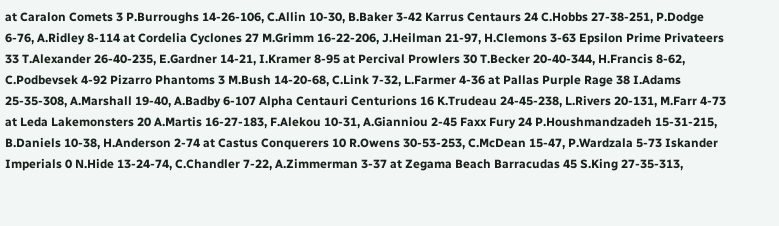at Caralon Comets 3 P.Burroughs 14-26-106, C.Allin 10-30, B.Baker 3-42 Karrus Centaurs 24 C.Hobbs 27-38-251, P.Dodge 6-76, A.Ridley 8-114 at Cordelia Cyclones 27 M.Grimm 16-22-206, J.Heilman 21-97, H.Clemons 3-63 Epsilon Prime Privateers 33 T.Alexander 26-40-235, E.Gardner 14-21, I.Kramer 8-95 at Percival Prowlers 30 T.Becker 20-40-344, H.Francis 8-62, C.Podbevsek 4-92 Pizarro Phantoms 3 M.Bush 14-20-68, C.Link 7-32, L.Farmer 4-36 at Pallas Purple Rage 38 I.Adams 25-35-308, A.Marshall 19-40, A.Badby 6-107 Alpha Centauri Centurions 16 K.Trudeau 24-45-238, L.Rivers 20-131, M.Farr 4-73 at Leda Lakemonsters 20 A.Martis 16-27-183, F.Alekou 10-31, A.Gianniou 2-45 Faxx Fury 24 P.Houshmandzadeh 15-31-215, B.Daniels 10-38, H.Anderson 2-74 at Castus Conquerers 10 R.Owens 30-53-253, C.McDean 15-47, P.Wardzala 5-73 Iskander Imperials 0 N.Hide 13-24-74, C.Chandler 7-22, A.Zimmerman 3-37 at Zegama Beach Barracudas 45 S.King 27-35-313,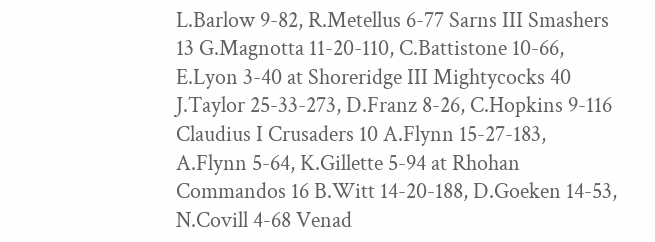L.Barlow 9-82, R.Metellus 6-77 Sarns III Smashers 13 G.Magnotta 11-20-110, C.Battistone 10-66, E.Lyon 3-40 at Shoreridge III Mightycocks 40 J.Taylor 25-33-273, D.Franz 8-26, C.Hopkins 9-116 Claudius I Crusaders 10 A.Flynn 15-27-183, A.Flynn 5-64, K.Gillette 5-94 at Rhohan Commandos 16 B.Witt 14-20-188, D.Goeken 14-53, N.Covill 4-68 Venad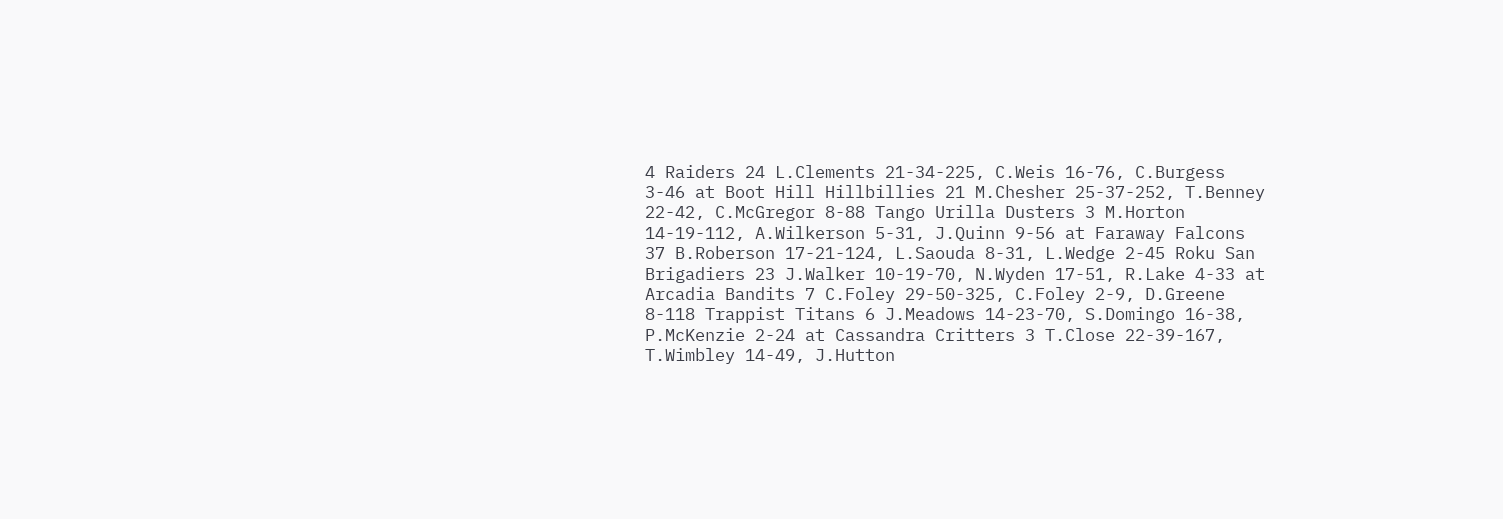4 Raiders 24 L.Clements 21-34-225, C.Weis 16-76, C.Burgess 3-46 at Boot Hill Hillbillies 21 M.Chesher 25-37-252, T.Benney 22-42, C.McGregor 8-88 Tango Urilla Dusters 3 M.Horton 14-19-112, A.Wilkerson 5-31, J.Quinn 9-56 at Faraway Falcons 37 B.Roberson 17-21-124, L.Saouda 8-31, L.Wedge 2-45 Roku San Brigadiers 23 J.Walker 10-19-70, N.Wyden 17-51, R.Lake 4-33 at Arcadia Bandits 7 C.Foley 29-50-325, C.Foley 2-9, D.Greene 8-118 Trappist Titans 6 J.Meadows 14-23-70, S.Domingo 16-38, P.McKenzie 2-24 at Cassandra Critters 3 T.Close 22-39-167, T.Wimbley 14-49, J.Hutton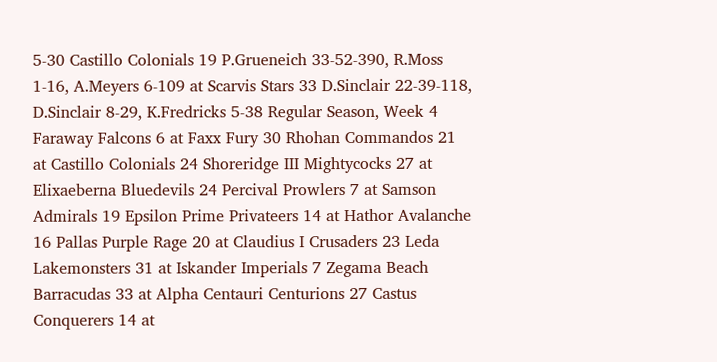5-30 Castillo Colonials 19 P.Grueneich 33-52-390, R.Moss 1-16, A.Meyers 6-109 at Scarvis Stars 33 D.Sinclair 22-39-118, D.Sinclair 8-29, K.Fredricks 5-38 Regular Season, Week 4 Faraway Falcons 6 at Faxx Fury 30 Rhohan Commandos 21 at Castillo Colonials 24 Shoreridge III Mightycocks 27 at Elixaeberna Bluedevils 24 Percival Prowlers 7 at Samson Admirals 19 Epsilon Prime Privateers 14 at Hathor Avalanche 16 Pallas Purple Rage 20 at Claudius I Crusaders 23 Leda Lakemonsters 31 at Iskander Imperials 7 Zegama Beach Barracudas 33 at Alpha Centauri Centurions 27 Castus Conquerers 14 at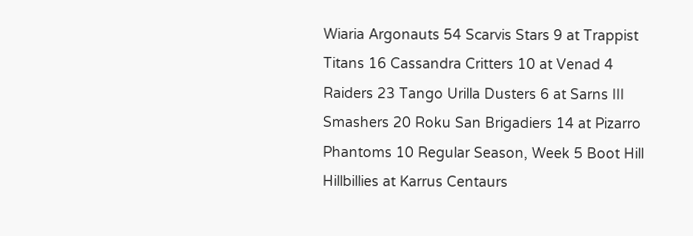Wiaria Argonauts 54 Scarvis Stars 9 at Trappist Titans 16 Cassandra Critters 10 at Venad 4 Raiders 23 Tango Urilla Dusters 6 at Sarns III Smashers 20 Roku San Brigadiers 14 at Pizarro Phantoms 10 Regular Season, Week 5 Boot Hill Hillbillies at Karrus Centaurs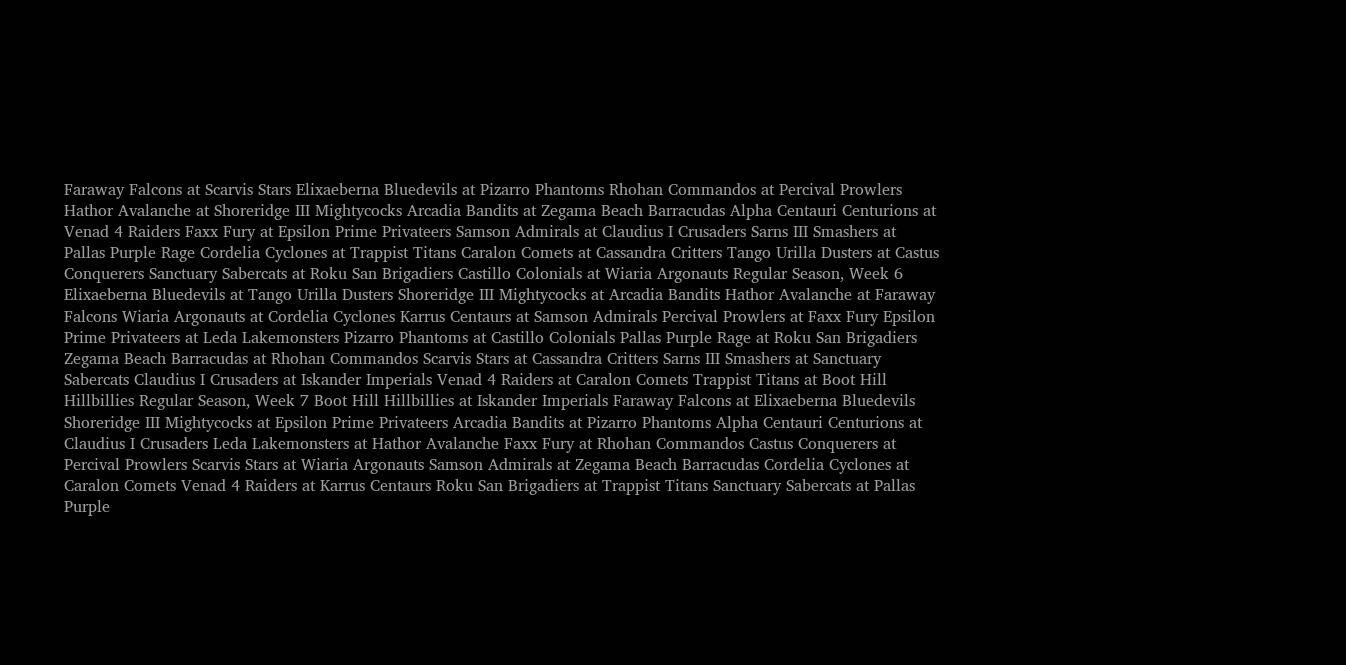Faraway Falcons at Scarvis Stars Elixaeberna Bluedevils at Pizarro Phantoms Rhohan Commandos at Percival Prowlers Hathor Avalanche at Shoreridge III Mightycocks Arcadia Bandits at Zegama Beach Barracudas Alpha Centauri Centurions at Venad 4 Raiders Faxx Fury at Epsilon Prime Privateers Samson Admirals at Claudius I Crusaders Sarns III Smashers at Pallas Purple Rage Cordelia Cyclones at Trappist Titans Caralon Comets at Cassandra Critters Tango Urilla Dusters at Castus Conquerers Sanctuary Sabercats at Roku San Brigadiers Castillo Colonials at Wiaria Argonauts Regular Season, Week 6 Elixaeberna Bluedevils at Tango Urilla Dusters Shoreridge III Mightycocks at Arcadia Bandits Hathor Avalanche at Faraway Falcons Wiaria Argonauts at Cordelia Cyclones Karrus Centaurs at Samson Admirals Percival Prowlers at Faxx Fury Epsilon Prime Privateers at Leda Lakemonsters Pizarro Phantoms at Castillo Colonials Pallas Purple Rage at Roku San Brigadiers Zegama Beach Barracudas at Rhohan Commandos Scarvis Stars at Cassandra Critters Sarns III Smashers at Sanctuary Sabercats Claudius I Crusaders at Iskander Imperials Venad 4 Raiders at Caralon Comets Trappist Titans at Boot Hill Hillbillies Regular Season, Week 7 Boot Hill Hillbillies at Iskander Imperials Faraway Falcons at Elixaeberna Bluedevils Shoreridge III Mightycocks at Epsilon Prime Privateers Arcadia Bandits at Pizarro Phantoms Alpha Centauri Centurions at Claudius I Crusaders Leda Lakemonsters at Hathor Avalanche Faxx Fury at Rhohan Commandos Castus Conquerers at Percival Prowlers Scarvis Stars at Wiaria Argonauts Samson Admirals at Zegama Beach Barracudas Cordelia Cyclones at Caralon Comets Venad 4 Raiders at Karrus Centaurs Roku San Brigadiers at Trappist Titans Sanctuary Sabercats at Pallas Purple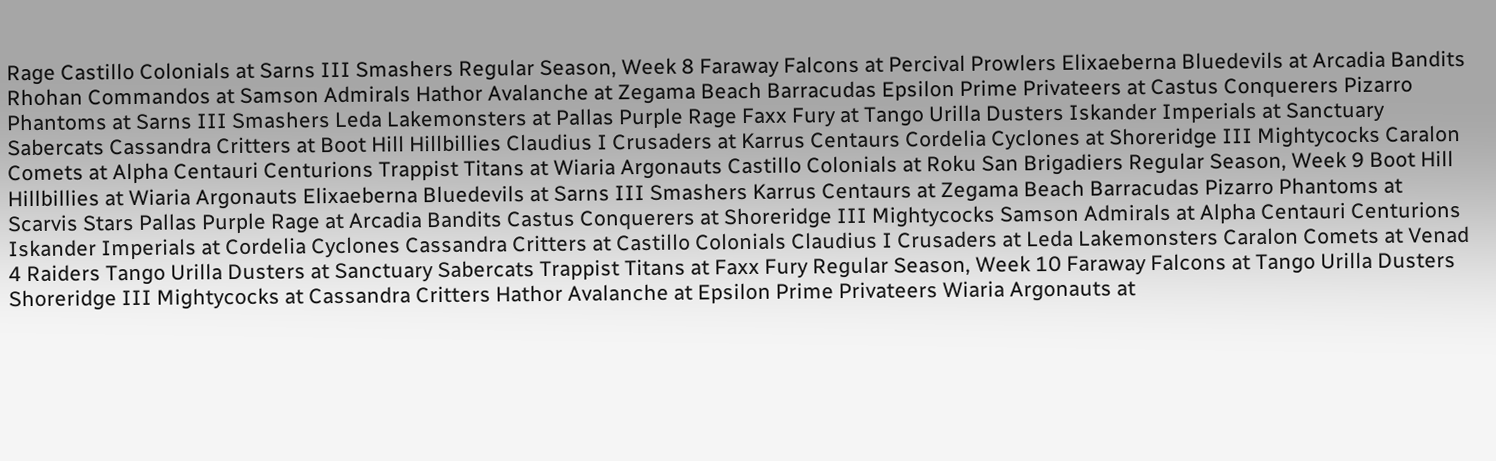Rage Castillo Colonials at Sarns III Smashers Regular Season, Week 8 Faraway Falcons at Percival Prowlers Elixaeberna Bluedevils at Arcadia Bandits Rhohan Commandos at Samson Admirals Hathor Avalanche at Zegama Beach Barracudas Epsilon Prime Privateers at Castus Conquerers Pizarro Phantoms at Sarns III Smashers Leda Lakemonsters at Pallas Purple Rage Faxx Fury at Tango Urilla Dusters Iskander Imperials at Sanctuary Sabercats Cassandra Critters at Boot Hill Hillbillies Claudius I Crusaders at Karrus Centaurs Cordelia Cyclones at Shoreridge III Mightycocks Caralon Comets at Alpha Centauri Centurions Trappist Titans at Wiaria Argonauts Castillo Colonials at Roku San Brigadiers Regular Season, Week 9 Boot Hill Hillbillies at Wiaria Argonauts Elixaeberna Bluedevils at Sarns III Smashers Karrus Centaurs at Zegama Beach Barracudas Pizarro Phantoms at Scarvis Stars Pallas Purple Rage at Arcadia Bandits Castus Conquerers at Shoreridge III Mightycocks Samson Admirals at Alpha Centauri Centurions Iskander Imperials at Cordelia Cyclones Cassandra Critters at Castillo Colonials Claudius I Crusaders at Leda Lakemonsters Caralon Comets at Venad 4 Raiders Tango Urilla Dusters at Sanctuary Sabercats Trappist Titans at Faxx Fury Regular Season, Week 10 Faraway Falcons at Tango Urilla Dusters Shoreridge III Mightycocks at Cassandra Critters Hathor Avalanche at Epsilon Prime Privateers Wiaria Argonauts at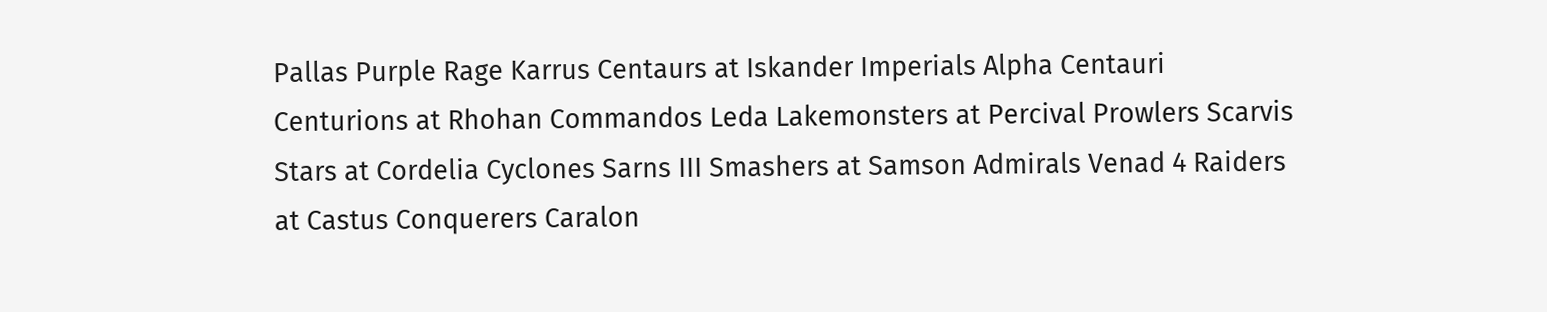Pallas Purple Rage Karrus Centaurs at Iskander Imperials Alpha Centauri Centurions at Rhohan Commandos Leda Lakemonsters at Percival Prowlers Scarvis Stars at Cordelia Cyclones Sarns III Smashers at Samson Admirals Venad 4 Raiders at Castus Conquerers Caralon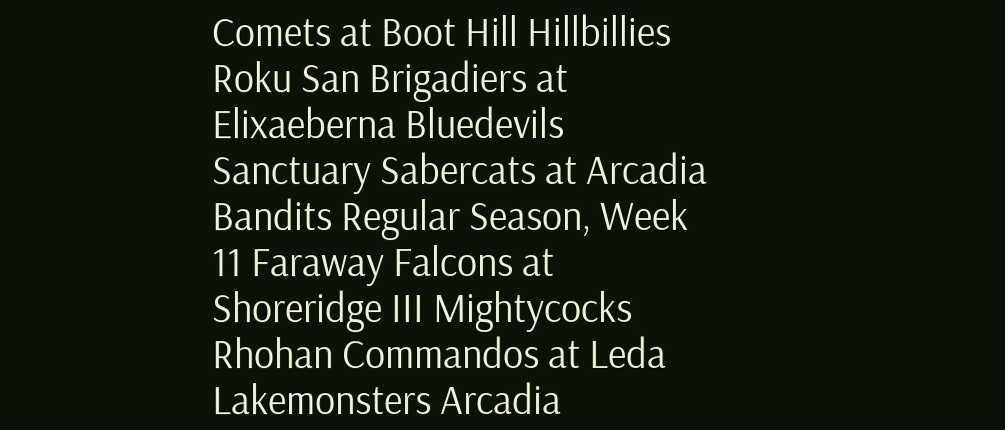Comets at Boot Hill Hillbillies Roku San Brigadiers at Elixaeberna Bluedevils Sanctuary Sabercats at Arcadia Bandits Regular Season, Week 11 Faraway Falcons at Shoreridge III Mightycocks Rhohan Commandos at Leda Lakemonsters Arcadia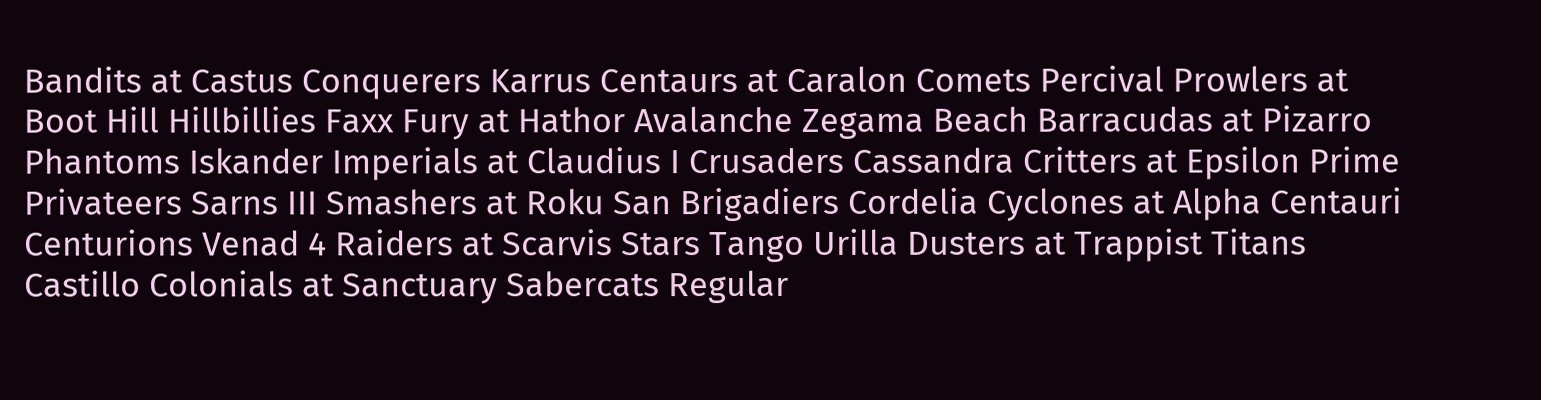Bandits at Castus Conquerers Karrus Centaurs at Caralon Comets Percival Prowlers at Boot Hill Hillbillies Faxx Fury at Hathor Avalanche Zegama Beach Barracudas at Pizarro Phantoms Iskander Imperials at Claudius I Crusaders Cassandra Critters at Epsilon Prime Privateers Sarns III Smashers at Roku San Brigadiers Cordelia Cyclones at Alpha Centauri Centurions Venad 4 Raiders at Scarvis Stars Tango Urilla Dusters at Trappist Titans Castillo Colonials at Sanctuary Sabercats Regular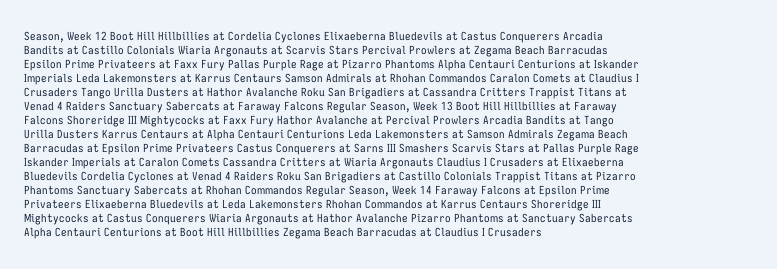Season, Week 12 Boot Hill Hillbillies at Cordelia Cyclones Elixaeberna Bluedevils at Castus Conquerers Arcadia Bandits at Castillo Colonials Wiaria Argonauts at Scarvis Stars Percival Prowlers at Zegama Beach Barracudas Epsilon Prime Privateers at Faxx Fury Pallas Purple Rage at Pizarro Phantoms Alpha Centauri Centurions at Iskander Imperials Leda Lakemonsters at Karrus Centaurs Samson Admirals at Rhohan Commandos Caralon Comets at Claudius I Crusaders Tango Urilla Dusters at Hathor Avalanche Roku San Brigadiers at Cassandra Critters Trappist Titans at Venad 4 Raiders Sanctuary Sabercats at Faraway Falcons Regular Season, Week 13 Boot Hill Hillbillies at Faraway Falcons Shoreridge III Mightycocks at Faxx Fury Hathor Avalanche at Percival Prowlers Arcadia Bandits at Tango Urilla Dusters Karrus Centaurs at Alpha Centauri Centurions Leda Lakemonsters at Samson Admirals Zegama Beach Barracudas at Epsilon Prime Privateers Castus Conquerers at Sarns III Smashers Scarvis Stars at Pallas Purple Rage Iskander Imperials at Caralon Comets Cassandra Critters at Wiaria Argonauts Claudius I Crusaders at Elixaeberna Bluedevils Cordelia Cyclones at Venad 4 Raiders Roku San Brigadiers at Castillo Colonials Trappist Titans at Pizarro Phantoms Sanctuary Sabercats at Rhohan Commandos Regular Season, Week 14 Faraway Falcons at Epsilon Prime Privateers Elixaeberna Bluedevils at Leda Lakemonsters Rhohan Commandos at Karrus Centaurs Shoreridge III Mightycocks at Castus Conquerers Wiaria Argonauts at Hathor Avalanche Pizarro Phantoms at Sanctuary Sabercats Alpha Centauri Centurions at Boot Hill Hillbillies Zegama Beach Barracudas at Claudius I Crusaders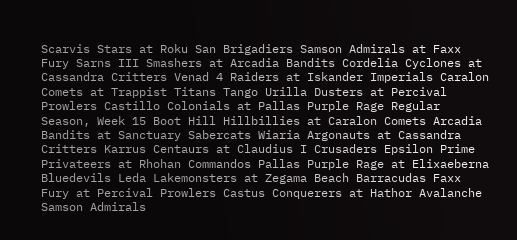Scarvis Stars at Roku San Brigadiers Samson Admirals at Faxx Fury Sarns III Smashers at Arcadia Bandits Cordelia Cyclones at Cassandra Critters Venad 4 Raiders at Iskander Imperials Caralon Comets at Trappist Titans Tango Urilla Dusters at Percival Prowlers Castillo Colonials at Pallas Purple Rage Regular Season, Week 15 Boot Hill Hillbillies at Caralon Comets Arcadia Bandits at Sanctuary Sabercats Wiaria Argonauts at Cassandra Critters Karrus Centaurs at Claudius I Crusaders Epsilon Prime Privateers at Rhohan Commandos Pallas Purple Rage at Elixaeberna Bluedevils Leda Lakemonsters at Zegama Beach Barracudas Faxx Fury at Percival Prowlers Castus Conquerers at Hathor Avalanche Samson Admirals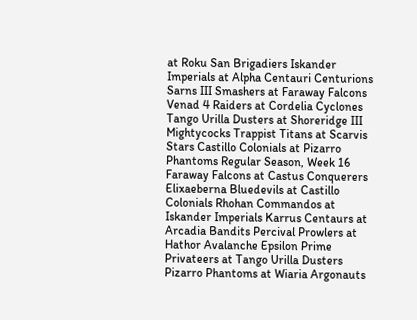at Roku San Brigadiers Iskander Imperials at Alpha Centauri Centurions Sarns III Smashers at Faraway Falcons Venad 4 Raiders at Cordelia Cyclones Tango Urilla Dusters at Shoreridge III Mightycocks Trappist Titans at Scarvis Stars Castillo Colonials at Pizarro Phantoms Regular Season, Week 16 Faraway Falcons at Castus Conquerers Elixaeberna Bluedevils at Castillo Colonials Rhohan Commandos at Iskander Imperials Karrus Centaurs at Arcadia Bandits Percival Prowlers at Hathor Avalanche Epsilon Prime Privateers at Tango Urilla Dusters Pizarro Phantoms at Wiaria Argonauts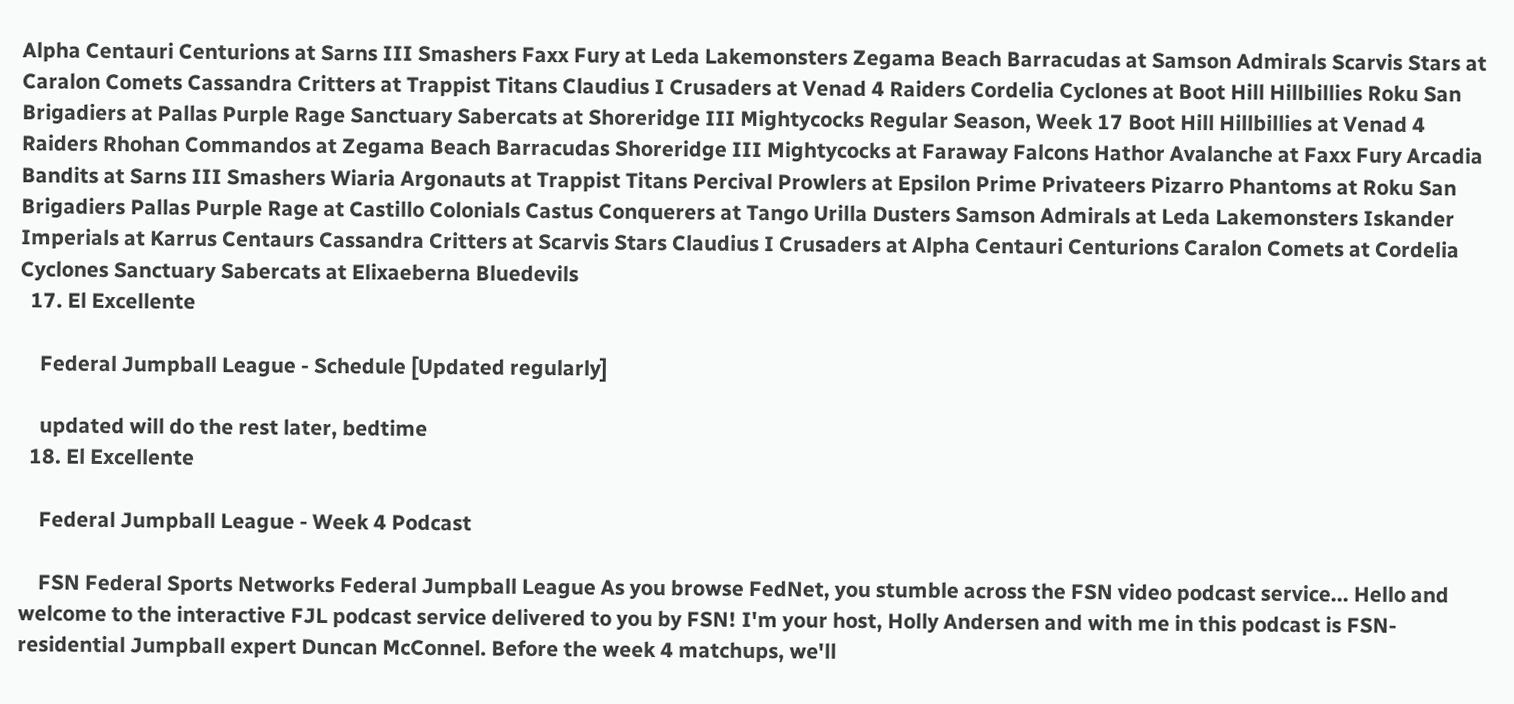Alpha Centauri Centurions at Sarns III Smashers Faxx Fury at Leda Lakemonsters Zegama Beach Barracudas at Samson Admirals Scarvis Stars at Caralon Comets Cassandra Critters at Trappist Titans Claudius I Crusaders at Venad 4 Raiders Cordelia Cyclones at Boot Hill Hillbillies Roku San Brigadiers at Pallas Purple Rage Sanctuary Sabercats at Shoreridge III Mightycocks Regular Season, Week 17 Boot Hill Hillbillies at Venad 4 Raiders Rhohan Commandos at Zegama Beach Barracudas Shoreridge III Mightycocks at Faraway Falcons Hathor Avalanche at Faxx Fury Arcadia Bandits at Sarns III Smashers Wiaria Argonauts at Trappist Titans Percival Prowlers at Epsilon Prime Privateers Pizarro Phantoms at Roku San Brigadiers Pallas Purple Rage at Castillo Colonials Castus Conquerers at Tango Urilla Dusters Samson Admirals at Leda Lakemonsters Iskander Imperials at Karrus Centaurs Cassandra Critters at Scarvis Stars Claudius I Crusaders at Alpha Centauri Centurions Caralon Comets at Cordelia Cyclones Sanctuary Sabercats at Elixaeberna Bluedevils
  17. El Excellente

    Federal Jumpball League - Schedule [Updated regularly]

    updated will do the rest later, bedtime
  18. El Excellente

    Federal Jumpball League - Week 4 Podcast

    FSN Federal Sports Networks Federal Jumpball League As you browse FedNet, you stumble across the FSN video podcast service... Hello and welcome to the interactive FJL podcast service delivered to you by FSN! I'm your host, Holly Andersen and with me in this podcast is FSN-residential Jumpball expert Duncan McConnel. Before the week 4 matchups, we'll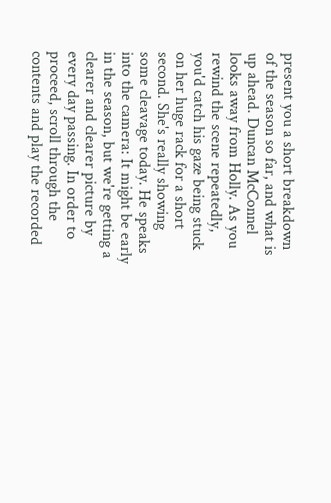present you a short breakdown of the season so far, and what is up ahead. Duncan McConnel looks away from Holly. As you rewind the scene repeatedly, you'd catch his gaze being stuck on her huge rack for a short second. She's really showing some cleavage today. He speaks into the camera: It might be early in the season, but we're getting a clearer and clearer picture by every day passing. In order to proceed, scroll through the contents and play the recorded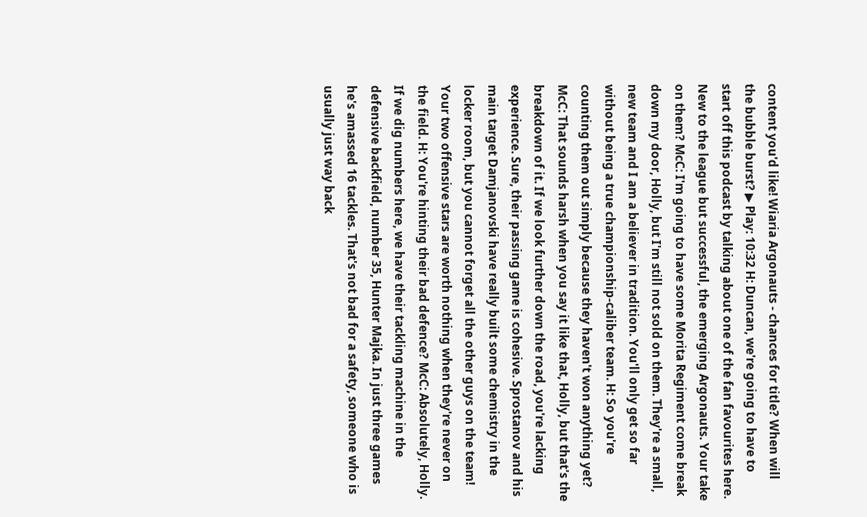content you'd like! Wiaria Argonauts - chances for title? When will the bubble burst? ▶ Play: 10:32 H: Duncan, we're going to have to start off this podcast by talking about one of the fan favourites here. New to the league but successful, the emerging Argonauts. Your take on them? McC: I'm going to have some Morita Regiment come break down my door, Holly, but I'm still not sold on them. They're a small, new team and I am a believer in tradition. You'll only get so far without being a true championship-caliber team. H: So you're counting them out simply because they haven't won anything yet? McC: That sounds harsh when you say it like that, Holly, but that's the breakdown of it. If we look further down the road, you're lacking experience. Sure, their passing game is cohesive. Sprostanov and his main target Damjanovski have really built some chemistry in the locker room, but you cannot forget all the other guys on the team! Your two offensive stars are worth nothing when they're never on the field. H: You're hinting their bad defence? McC: Absolutely, Holly. If we dig numbers here, we have their tackling machine in the defensive backfield, number 35, Hunter Majka. In just three games he's amassed 16 tackles. That's not bad for a safety, someone who is usually just way back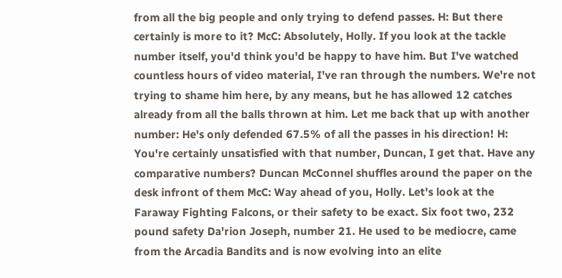from all the big people and only trying to defend passes. H: But there certainly is more to it? McC: Absolutely, Holly. If you look at the tackle number itself, you'd think you'd be happy to have him. But I've watched countless hours of video material, I've ran through the numbers. We're not trying to shame him here, by any means, but he has allowed 12 catches already from all the balls thrown at him. Let me back that up with another number: He's only defended 67.5% of all the passes in his direction! H: You're certainly unsatisfied with that number, Duncan, I get that. Have any comparative numbers? Duncan McConnel shuffles around the paper on the desk infront of them McC: Way ahead of you, Holly. Let's look at the Faraway Fighting Falcons, or their safety to be exact. Six foot two, 232 pound safety Da'rion Joseph, number 21. He used to be mediocre, came from the Arcadia Bandits and is now evolving into an elite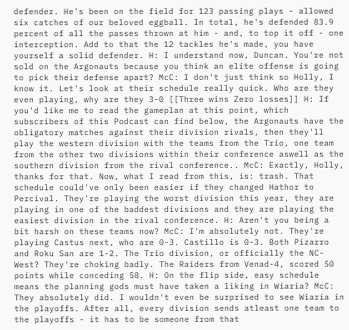defender. He's been on the field for 123 passing plays - allowed six catches of our beloved eggball. In total, he's defended 83.9 percent of all the passes thrown at him - and, to top it off - one interception. Add to that the 12 tackles he's made, you have yourself a solid defender. H: I understand now, Duncan. You're not sold on the Argonauts because you think an elite offense is going to pick their defense apart? McC: I don't just think so Holly, I know it. Let's look at their schedule really quick. Who are they even playing, why are they 3-0 [[Three wins Zero losses]] H: If you'd like me to read the gameplan at this point, which subscribers of this Podcast can find below, the Argonauts have the obligatory matches against their division rivals, then they'll play the western division with the teams from the Trio, one team from the other two divisions within their conference aswell as the southern division from the rival conference.. McC: Exactly, Holly, thanks for that. Now, what I read from this, is: trash. That schedule could've only been easier if they changed Hathor to Percival. They're playing the worst division this year, they are playing in one of the baddest divisions and they are playing the easiest division in the rival conference. H: Aren't you being a bit harsh on these teams now? McC: I'm absolutely not. They're playing Castus next, who are 0-3. Castillo is 0-3. Both Pizarro and Roku San are 1-2. The Trio division, or officially the NC-West? They're choking badly. The Raiders from Venad-4, scored 50 points while conceding 58. H: On the flip side, easy schedule means the planning gods must have taken a liking in Wiaria? McC: They absolutely did. I wouldn't even be surprised to see Wiaria in the playoffs. After all, every division sends atleast one team to the playoffs - it has to be someone from that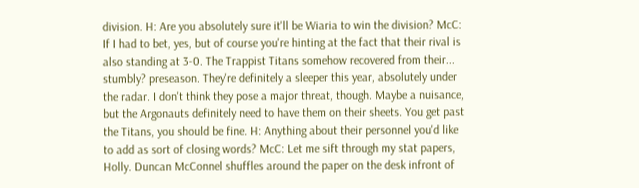division. H: Are you absolutely sure it'll be Wiaria to win the division? McC: If I had to bet, yes, but of course you're hinting at the fact that their rival is also standing at 3-0. The Trappist Titans somehow recovered from their... stumbly? preseason. They're definitely a sleeper this year, absolutely under the radar. I don't think they pose a major threat, though. Maybe a nuisance, but the Argonauts definitely need to have them on their sheets. You get past the Titans, you should be fine. H: Anything about their personnel you'd like to add as sort of closing words? McC: Let me sift through my stat papers, Holly. Duncan McConnel shuffles around the paper on the desk infront of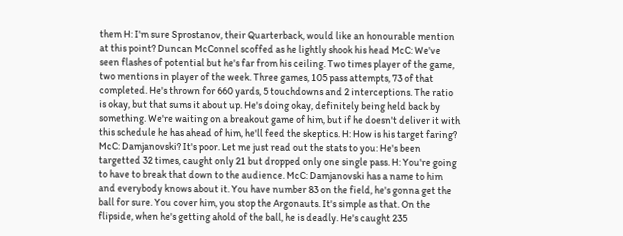them H: I'm sure Sprostanov, their Quarterback, would like an honourable mention at this point? Duncan McConnel scoffed as he lightly shook his head McC: We've seen flashes of potential but he's far from his ceiling. Two times player of the game, two mentions in player of the week. Three games, 105 pass attempts, 73 of that completed. He's thrown for 660 yards, 5 touchdowns and 2 interceptions. The ratio is okay, but that sums it about up. He's doing okay, definitely being held back by something. We're waiting on a breakout game of him, but if he doesn't deliver it with this schedule he has ahead of him, he'll feed the skeptics. H: How is his target faring? McC: Damjanovski? It's poor. Let me just read out the stats to you: He's been targetted 32 times, caught only 21 but dropped only one single pass. H: You're going to have to break that down to the audience. McC: Damjanovski has a name to him and everybody knows about it. You have number 83 on the field, he's gonna get the ball for sure. You cover him, you stop the Argonauts. It's simple as that. On the flipside, when he's getting ahold of the ball, he is deadly. He's caught 235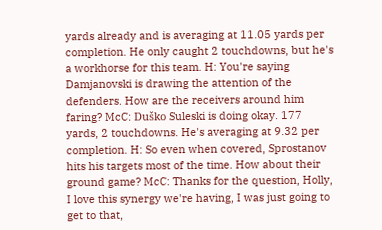yards already and is averaging at 11.05 yards per completion. He only caught 2 touchdowns, but he's a workhorse for this team. H: You're saying Damjanovski is drawing the attention of the defenders. How are the receivers around him faring? McC: Duško Suleski is doing okay. 177 yards, 2 touchdowns. He's averaging at 9.32 per completion. H: So even when covered, Sprostanov hits his targets most of the time. How about their ground game? McC: Thanks for the question, Holly, I love this synergy we're having, I was just going to get to that,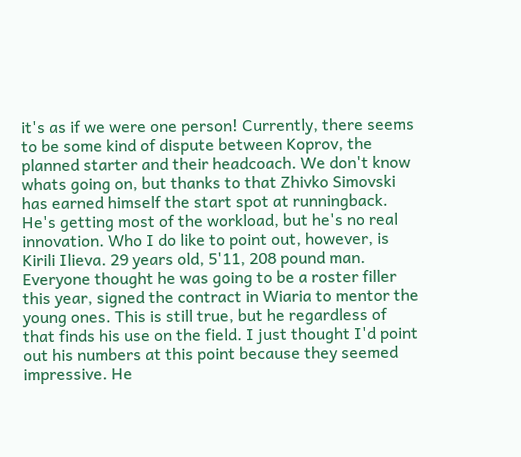it's as if we were one person! Currently, there seems to be some kind of dispute between Koprov, the planned starter and their headcoach. We don't know whats going on, but thanks to that Zhivko Simovski has earned himself the start spot at runningback. He's getting most of the workload, but he's no real innovation. Who I do like to point out, however, is Kirili Ilieva. 29 years old, 5'11, 208 pound man. Everyone thought he was going to be a roster filler this year, signed the contract in Wiaria to mentor the young ones. This is still true, but he regardless of that finds his use on the field. I just thought I'd point out his numbers at this point because they seemed impressive. He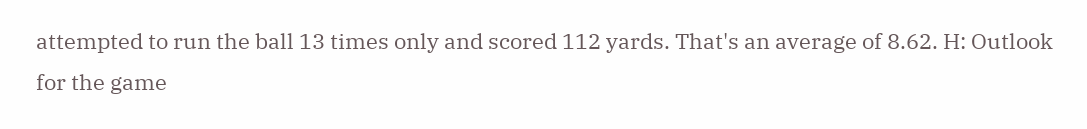attempted to run the ball 13 times only and scored 112 yards. That's an average of 8.62. H: Outlook for the game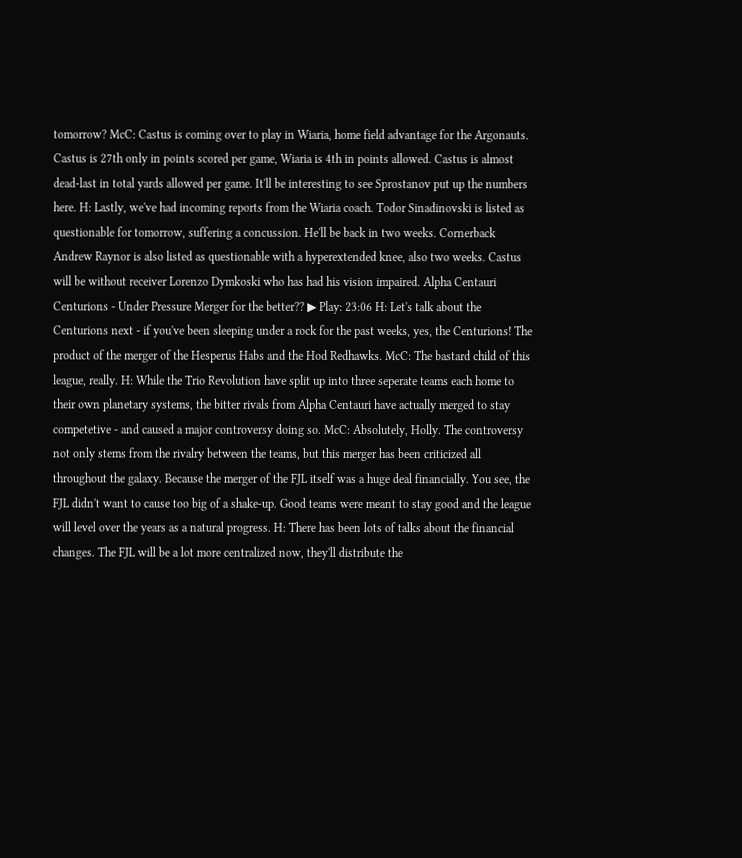tomorrow? McC: Castus is coming over to play in Wiaria, home field advantage for the Argonauts. Castus is 27th only in points scored per game, Wiaria is 4th in points allowed. Castus is almost dead-last in total yards allowed per game. It'll be interesting to see Sprostanov put up the numbers here. H: Lastly, we've had incoming reports from the Wiaria coach. Todor Sinadinovski is listed as questionable for tomorrow, suffering a concussion. He'll be back in two weeks. Cornerback Andrew Raynor is also listed as questionable with a hyperextended knee, also two weeks. Castus will be without receiver Lorenzo Dymkoski who has had his vision impaired. Alpha Centauri Centurions - Under Pressure Merger for the better?? ▶ Play: 23:06 H: Let's talk about the Centurions next - if you've been sleeping under a rock for the past weeks, yes, the Centurions! The product of the merger of the Hesperus Habs and the Hod Redhawks. McC: The bastard child of this league, really. H: While the Trio Revolution have split up into three seperate teams each home to their own planetary systems, the bitter rivals from Alpha Centauri have actually merged to stay competetive - and caused a major controversy doing so. McC: Absolutely, Holly. The controversy not only stems from the rivalry between the teams, but this merger has been criticized all throughout the galaxy. Because the merger of the FJL itself was a huge deal financially. You see, the FJL didn't want to cause too big of a shake-up. Good teams were meant to stay good and the league will level over the years as a natural progress. H: There has been lots of talks about the financial changes. The FJL will be a lot more centralized now, they'll distribute the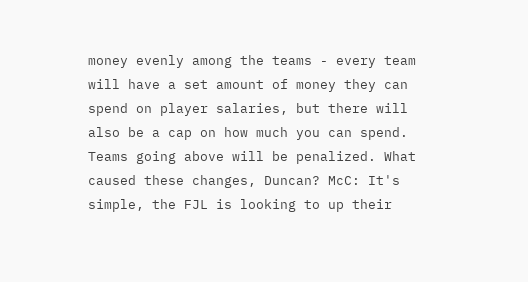money evenly among the teams - every team will have a set amount of money they can spend on player salaries, but there will also be a cap on how much you can spend. Teams going above will be penalized. What caused these changes, Duncan? McC: It's simple, the FJL is looking to up their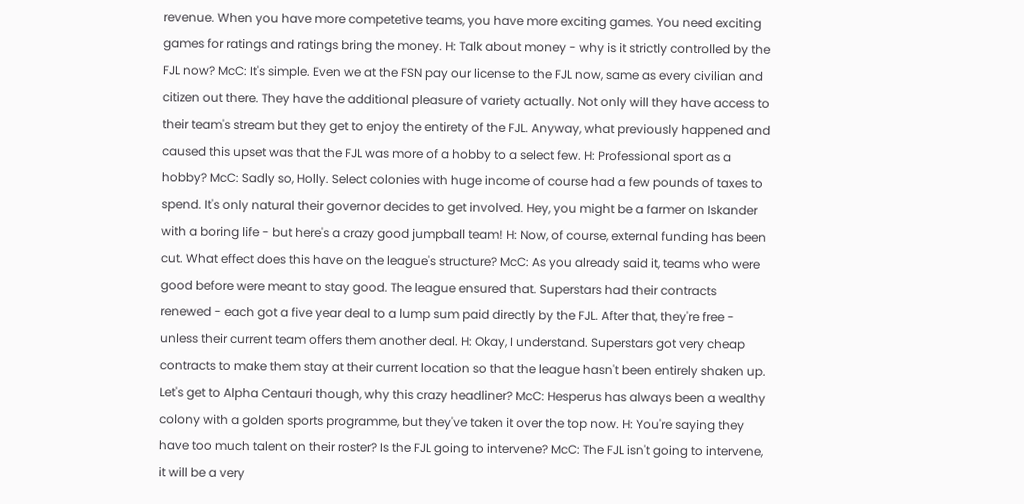revenue. When you have more competetive teams, you have more exciting games. You need exciting games for ratings and ratings bring the money. H: Talk about money - why is it strictly controlled by the FJL now? McC: It's simple. Even we at the FSN pay our license to the FJL now, same as every civilian and citizen out there. They have the additional pleasure of variety actually. Not only will they have access to their team's stream but they get to enjoy the entirety of the FJL. Anyway, what previously happened and caused this upset was that the FJL was more of a hobby to a select few. H: Professional sport as a hobby? McC: Sadly so, Holly. Select colonies with huge income of course had a few pounds of taxes to spend. It's only natural their governor decides to get involved. Hey, you might be a farmer on Iskander with a boring life - but here's a crazy good jumpball team! H: Now, of course, external funding has been cut. What effect does this have on the league's structure? McC: As you already said it, teams who were good before were meant to stay good. The league ensured that. Superstars had their contracts renewed - each got a five year deal to a lump sum paid directly by the FJL. After that, they're free - unless their current team offers them another deal. H: Okay, I understand. Superstars got very cheap contracts to make them stay at their current location so that the league hasn't been entirely shaken up. Let's get to Alpha Centauri though, why this crazy headliner? McC: Hesperus has always been a wealthy colony with a golden sports programme, but they've taken it over the top now. H: You're saying they have too much talent on their roster? Is the FJL going to intervene? McC: The FJL isn't going to intervene, it will be a very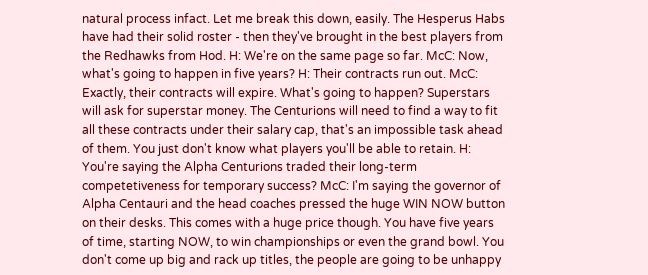natural process infact. Let me break this down, easily. The Hesperus Habs have had their solid roster - then they've brought in the best players from the Redhawks from Hod. H: We're on the same page so far. McC: Now, what's going to happen in five years? H: Their contracts run out. McC: Exactly, their contracts will expire. What's going to happen? Superstars will ask for superstar money. The Centurions will need to find a way to fit all these contracts under their salary cap, that's an impossible task ahead of them. You just don't know what players you'll be able to retain. H: You're saying the Alpha Centurions traded their long-term competetiveness for temporary success? McC: I'm saying the governor of Alpha Centauri and the head coaches pressed the huge WIN NOW button on their desks. This comes with a huge price though. You have five years of time, starting NOW, to win championships or even the grand bowl. You don't come up big and rack up titles, the people are going to be unhappy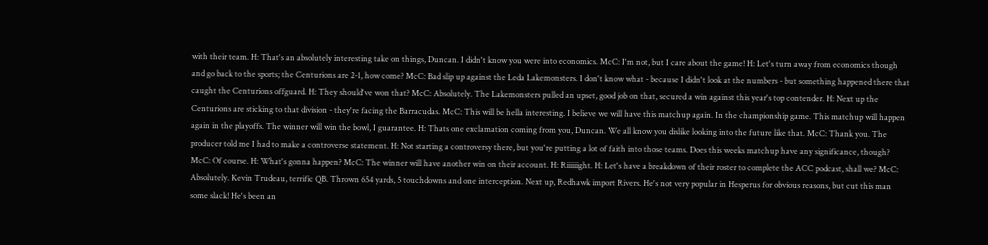with their team. H: That's an absolutely interesting take on things, Duncan. I didn't know you were into economics. McC: I'm not, but I care about the game! H: Let's turn away from economics though and go back to the sports; the Centurions are 2-1, how come? McC: Bad slip up against the Leda Lakemonsters. I don't know what - because I didn't look at the numbers - but something happened there that caught the Centurions offguard. H: They should've won that? McC: Absolutely. The Lakemonsters pulled an upset, good job on that, secured a win against this year's top contender. H: Next up the Centurions are sticking to that division - they're facing the Barracudas. McC: This will be hella interesting. I believe we will have this matchup again. In the championship game. This matchup will happen again in the playoffs. The winner will win the bowl, I guarantee. H: Thats one exclamation coming from you, Duncan. We all know you dislike looking into the future like that. McC: Thank you. The producer told me I had to make a controverse statement. H: Not starting a controversy there, but you're putting a lot of faith into those teams. Does this weeks matchup have any significance, though? McC: Of course. H: What's gonna happen? McC: The winner will have another win on their account. H: Riiiiiight. H: Let's have a breakdown of their roster to complete the ACC podcast, shall we? McC: Absolutely. Kevin Trudeau, terrific QB. Thrown 654 yards, 5 touchdowns and one interception. Next up, Redhawk import Rivers. He's not very popular in Hesperus for obvious reasons, but cut this man some slack! He's been an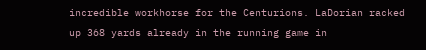incredible workhorse for the Centurions. LaDorian racked up 368 yards already in the running game in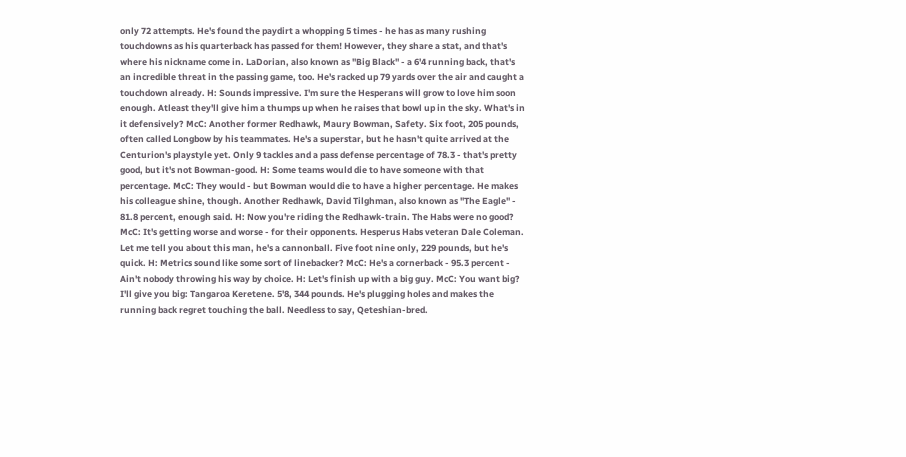only 72 attempts. He's found the paydirt a whopping 5 times - he has as many rushing touchdowns as his quarterback has passed for them! However, they share a stat, and that's where his nickname come in. LaDorian, also known as "Big Black" - a 6'4 running back, that's an incredible threat in the passing game, too. He's racked up 79 yards over the air and caught a touchdown already. H: Sounds impressive. I'm sure the Hesperans will grow to love him soon enough. Atleast they'll give him a thumps up when he raises that bowl up in the sky. What's in it defensively? McC: Another former Redhawk, Maury Bowman, Safety. Six foot, 205 pounds, often called Longbow by his teammates. He's a superstar, but he hasn't quite arrived at the Centurion's playstyle yet. Only 9 tackles and a pass defense percentage of 78.3 - that's pretty good, but it's not Bowman-good. H: Some teams would die to have someone with that percentage. McC: They would - but Bowman would die to have a higher percentage. He makes his colleague shine, though. Another Redhawk, David Tilghman, also known as "The Eagle" - 81.8 percent, enough said. H: Now you're riding the Redhawk-train. The Habs were no good? McC: It's getting worse and worse - for their opponents. Hesperus Habs veteran Dale Coleman. Let me tell you about this man, he's a cannonball. Five foot nine only, 229 pounds, but he's quick. H: Metrics sound like some sort of linebacker? McC: He's a cornerback - 95.3 percent - Ain't nobody throwing his way by choice. H: Let's finish up with a big guy. McC: You want big? I'll give you big: Tangaroa Keretene. 5'8, 344 pounds. He's plugging holes and makes the running back regret touching the ball. Needless to say, Qeteshian-bred.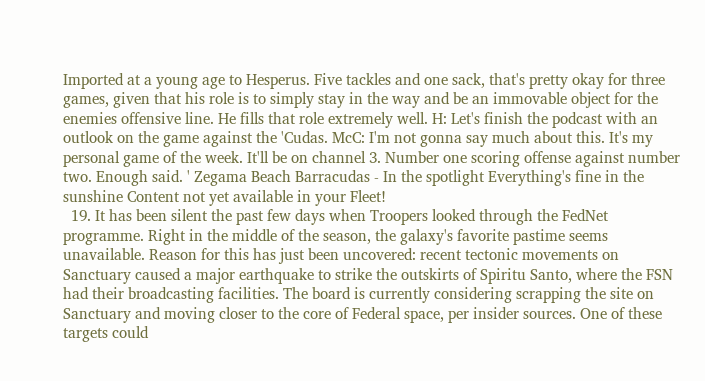Imported at a young age to Hesperus. Five tackles and one sack, that's pretty okay for three games, given that his role is to simply stay in the way and be an immovable object for the enemies offensive line. He fills that role extremely well. H: Let's finish the podcast with an outlook on the game against the 'Cudas. McC: I'm not gonna say much about this. It's my personal game of the week. It'll be on channel 3. Number one scoring offense against number two. Enough said. ' Zegama Beach Barracudas - In the spotlight Everything's fine in the sunshine Content not yet available in your Fleet!
  19. It has been silent the past few days when Troopers looked through the FedNet programme. Right in the middle of the season, the galaxy's favorite pastime seems unavailable. Reason for this has just been uncovered: recent tectonic movements on Sanctuary caused a major earthquake to strike the outskirts of Spiritu Santo, where the FSN had their broadcasting facilities. The board is currently considering scrapping the site on Sanctuary and moving closer to the core of Federal space, per insider sources. One of these targets could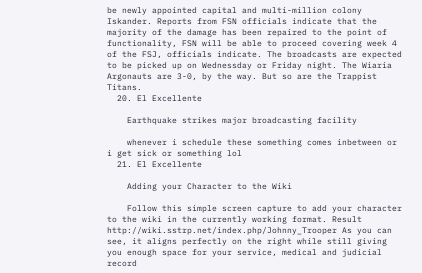be newly appointed capital and multi-million colony Iskander. Reports from FSN officials indicate that the majority of the damage has been repaired to the point of functionality, FSN will be able to proceed covering week 4 of the FSJ, officials indicate. The broadcasts are expected to be picked up on Wednessday or Friday night. The Wiaria Argonauts are 3-0, by the way. But so are the Trappist Titans.
  20. El Excellente

    Earthquake strikes major broadcasting facility

    whenever i schedule these something comes inbetween or i get sick or something lol
  21. El Excellente

    Adding your Character to the Wiki

    Follow this simple screen capture to add your character to the wiki in the currently working format. Result http://wiki.sstrp.net/index.php/Johnny_Trooper As you can see, it aligns perfectly on the right while still giving you enough space for your service, medical and judicial record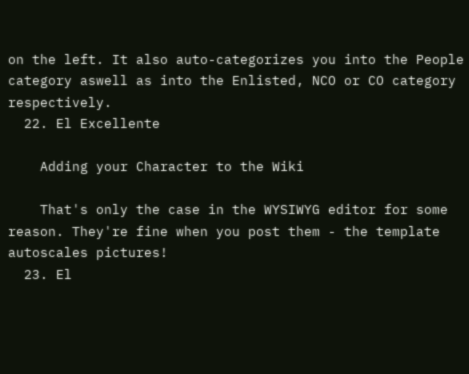on the left. It also auto-categorizes you into the People category aswell as into the Enlisted, NCO or CO category respectively.
  22. El Excellente

    Adding your Character to the Wiki

    That's only the case in the WYSIWYG editor for some reason. They're fine when you post them - the template autoscales pictures!
  23. El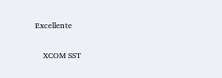Excellente

    XCOM SST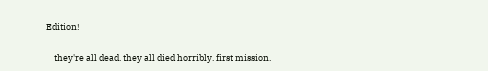Edition!

    they're all dead. they all died horribly. first mission.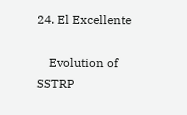24. El Excellente

    Evolution of SSTRP